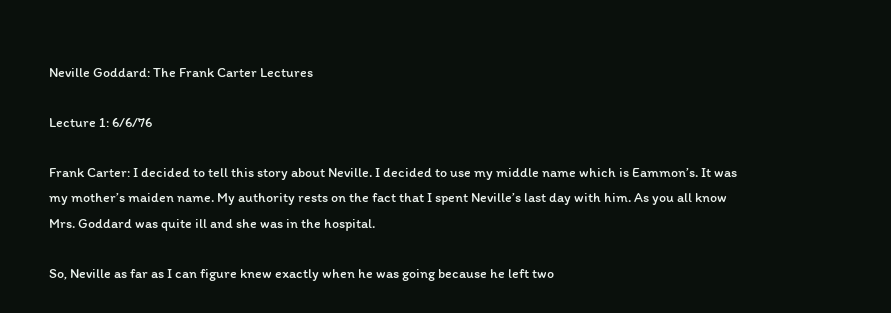Neville Goddard: The Frank Carter Lectures

Lecture 1: 6/6/76

Frank Carter: I decided to tell this story about Neville. I decided to use my middle name which is Eammon’s. It was my mother’s maiden name. My authority rests on the fact that I spent Neville’s last day with him. As you all know Mrs. Goddard was quite ill and she was in the hospital.

So, Neville as far as I can figure knew exactly when he was going because he left two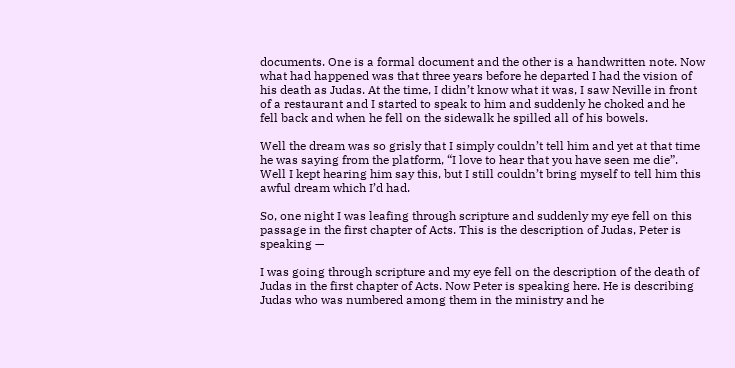documents. One is a formal document and the other is a handwritten note. Now what had happened was that three years before he departed I had the vision of his death as Judas. At the time, I didn’t know what it was, I saw Neville in front of a restaurant and I started to speak to him and suddenly he choked and he fell back and when he fell on the sidewalk he spilled all of his bowels.

Well the dream was so grisly that I simply couldn’t tell him and yet at that time he was saying from the platform, “I love to hear that you have seen me die”. Well I kept hearing him say this, but I still couldn’t bring myself to tell him this awful dream which I’d had.

So, one night I was leafing through scripture and suddenly my eye fell on this passage in the first chapter of Acts. This is the description of Judas, Peter is speaking —

I was going through scripture and my eye fell on the description of the death of Judas in the first chapter of Acts. Now Peter is speaking here. He is describing Judas who was numbered among them in the ministry and he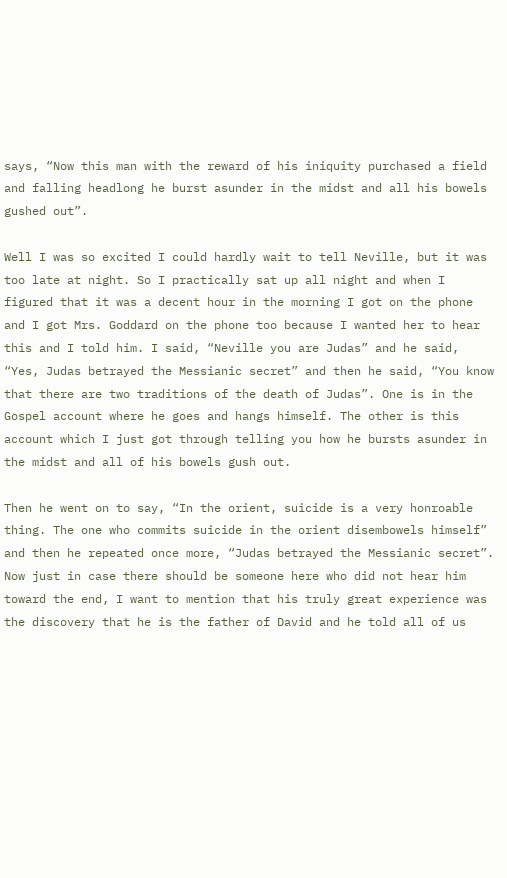says, “Now this man with the reward of his iniquity purchased a field and falling headlong he burst asunder in the midst and all his bowels gushed out”.

Well I was so excited I could hardly wait to tell Neville, but it was too late at night. So I practically sat up all night and when I figured that it was a decent hour in the morning I got on the phone and I got Mrs. Goddard on the phone too because I wanted her to hear this and I told him. I said, “Neville you are Judas” and he said, “Yes, Judas betrayed the Messianic secret” and then he said, “You know that there are two traditions of the death of Judas”. One is in the Gospel account where he goes and hangs himself. The other is this account which I just got through telling you how he bursts asunder in the midst and all of his bowels gush out.

Then he went on to say, “In the orient, suicide is a very honroable thing. The one who commits suicide in the orient disembowels himself” and then he repeated once more, “Judas betrayed the Messianic secret”. Now just in case there should be someone here who did not hear him toward the end, I want to mention that his truly great experience was the discovery that he is the father of David and he told all of us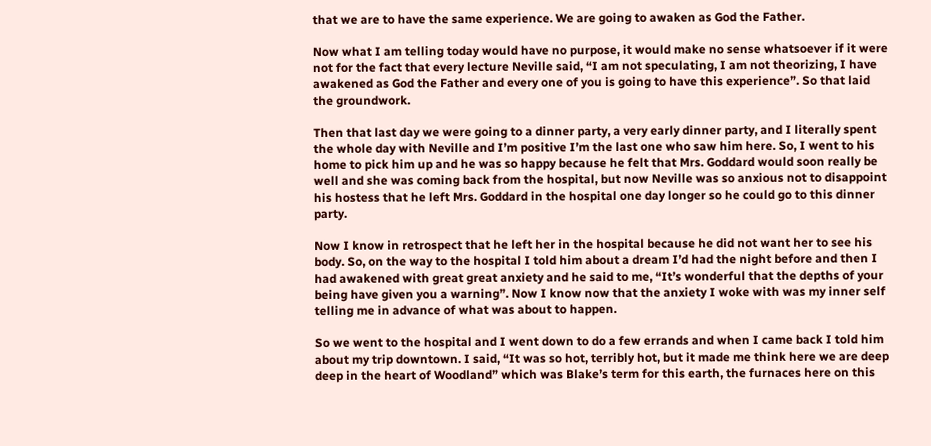that we are to have the same experience. We are going to awaken as God the Father.

Now what I am telling today would have no purpose, it would make no sense whatsoever if it were not for the fact that every lecture Neville said, “I am not speculating, I am not theorizing, I have awakened as God the Father and every one of you is going to have this experience”. So that laid the groundwork.

Then that last day we were going to a dinner party, a very early dinner party, and I literally spent the whole day with Neville and I’m positive I’m the last one who saw him here. So, I went to his home to pick him up and he was so happy because he felt that Mrs. Goddard would soon really be well and she was coming back from the hospital, but now Neville was so anxious not to disappoint his hostess that he left Mrs. Goddard in the hospital one day longer so he could go to this dinner party.

Now I know in retrospect that he left her in the hospital because he did not want her to see his body. So, on the way to the hospital I told him about a dream I’d had the night before and then I had awakened with great great anxiety and he said to me, “It’s wonderful that the depths of your being have given you a warning”. Now I know now that the anxiety I woke with was my inner self telling me in advance of what was about to happen.

So we went to the hospital and I went down to do a few errands and when I came back I told him about my trip downtown. I said, “It was so hot, terribly hot, but it made me think here we are deep deep in the heart of Woodland” which was Blake’s term for this earth, the furnaces here on this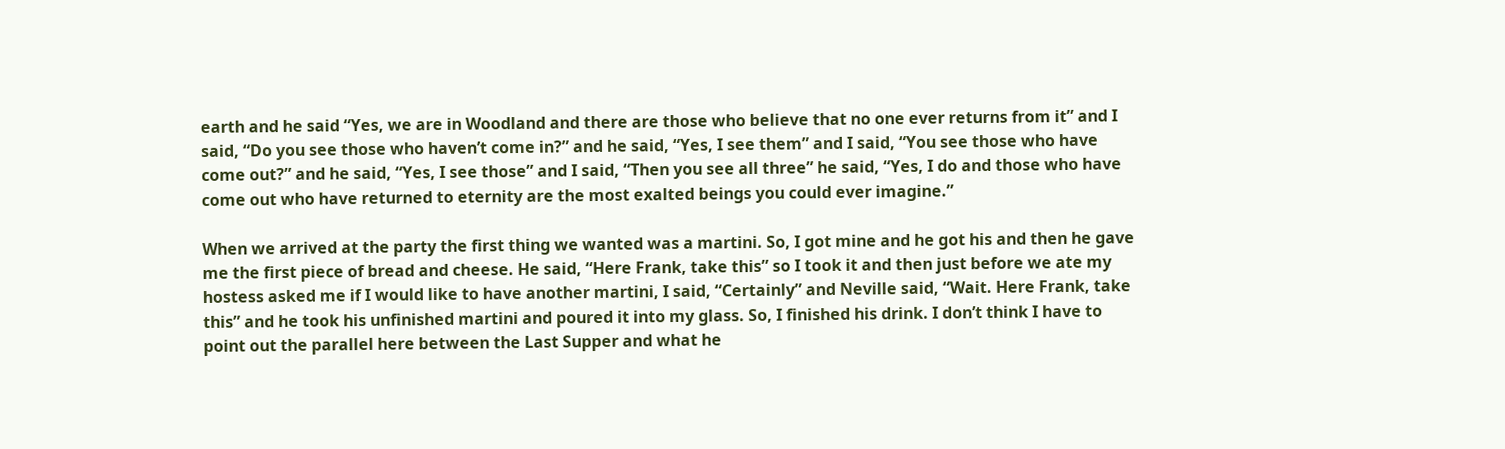earth and he said “Yes, we are in Woodland and there are those who believe that no one ever returns from it” and I said, “Do you see those who haven’t come in?” and he said, “Yes, I see them” and I said, “You see those who have come out?” and he said, “Yes, I see those” and I said, “Then you see all three” he said, “Yes, I do and those who have come out who have returned to eternity are the most exalted beings you could ever imagine.”

When we arrived at the party the first thing we wanted was a martini. So, I got mine and he got his and then he gave me the first piece of bread and cheese. He said, “Here Frank, take this” so I took it and then just before we ate my hostess asked me if I would like to have another martini, I said, “Certainly” and Neville said, “Wait. Here Frank, take this” and he took his unfinished martini and poured it into my glass. So, I finished his drink. I don’t think I have to point out the parallel here between the Last Supper and what he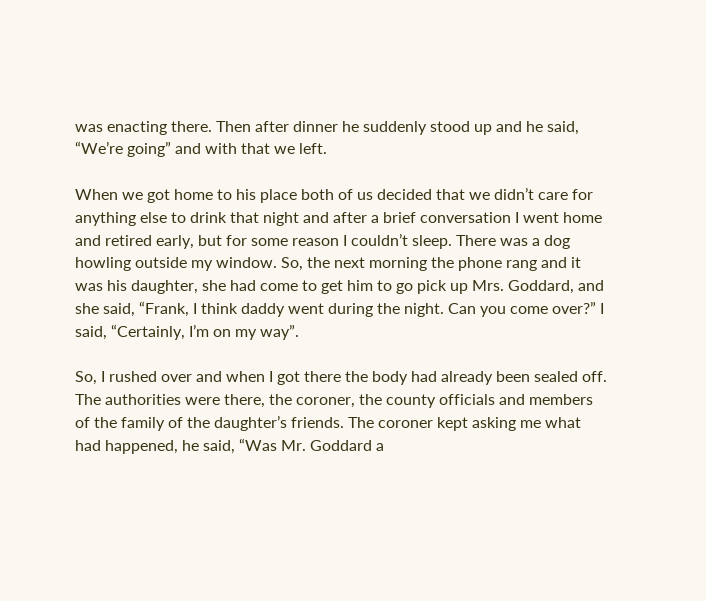was enacting there. Then after dinner he suddenly stood up and he said, “We’re going” and with that we left.

When we got home to his place both of us decided that we didn’t care for anything else to drink that night and after a brief conversation I went home and retired early, but for some reason I couldn’t sleep. There was a dog howling outside my window. So, the next morning the phone rang and it was his daughter, she had come to get him to go pick up Mrs. Goddard, and she said, “Frank, I think daddy went during the night. Can you come over?” I said, “Certainly, I’m on my way”.

So, I rushed over and when I got there the body had already been sealed off. The authorities were there, the coroner, the county officials and members of the family of the daughter’s friends. The coroner kept asking me what had happened, he said, “Was Mr. Goddard a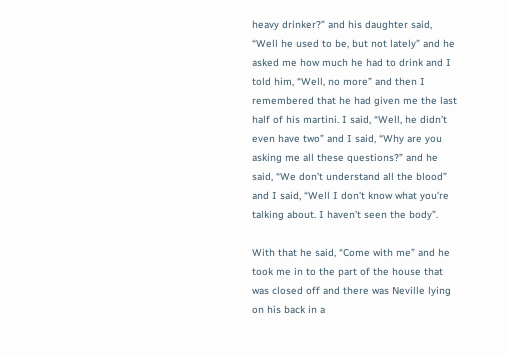heavy drinker?” and his daughter said, “Well he used to be, but not lately” and he asked me how much he had to drink and I told him, “Well, no more” and then I remembered that he had given me the last half of his martini. I said, “Well, he didn’t even have two” and I said, “Why are you asking me all these questions?” and he said, “We don’t understand all the blood” and I said, “Well I don’t know what you’re talking about. I haven’t seen the body”.

With that he said, “Come with me” and he took me in to the part of the house that was closed off and there was Neville lying on his back in a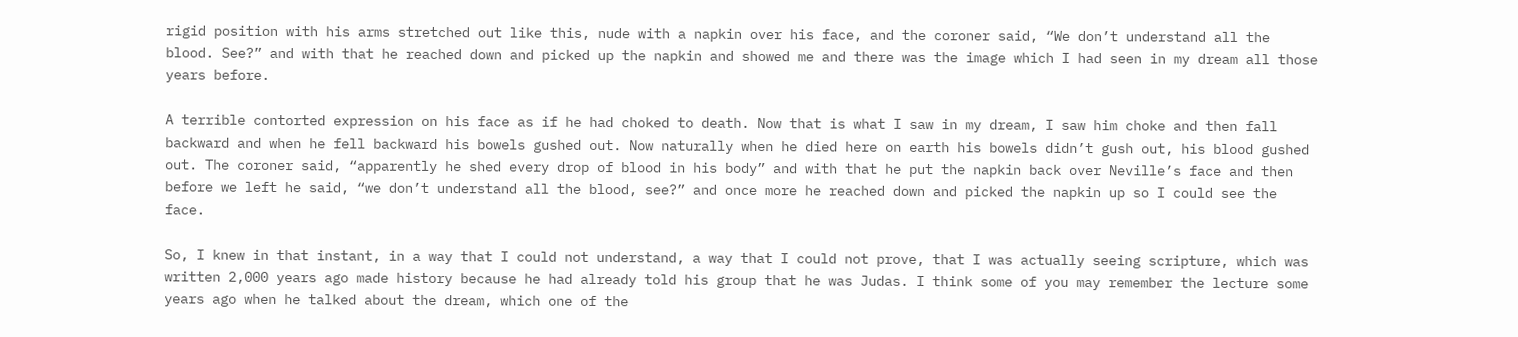rigid position with his arms stretched out like this, nude with a napkin over his face, and the coroner said, “We don’t understand all the blood. See?” and with that he reached down and picked up the napkin and showed me and there was the image which I had seen in my dream all those years before.

A terrible contorted expression on his face as if he had choked to death. Now that is what I saw in my dream, I saw him choke and then fall backward and when he fell backward his bowels gushed out. Now naturally when he died here on earth his bowels didn’t gush out, his blood gushed out. The coroner said, “apparently he shed every drop of blood in his body” and with that he put the napkin back over Neville’s face and then before we left he said, “we don’t understand all the blood, see?” and once more he reached down and picked the napkin up so I could see the face.

So, I knew in that instant, in a way that I could not understand, a way that I could not prove, that I was actually seeing scripture, which was written 2,000 years ago made history because he had already told his group that he was Judas. I think some of you may remember the lecture some years ago when he talked about the dream, which one of the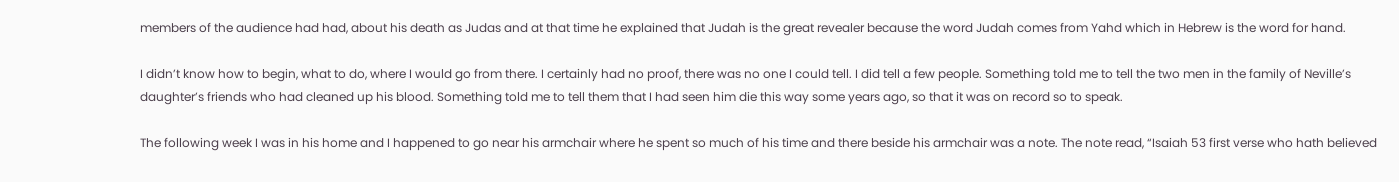members of the audience had had, about his death as Judas and at that time he explained that Judah is the great revealer because the word Judah comes from Yahd which in Hebrew is the word for hand.

I didn’t know how to begin, what to do, where I would go from there. I certainly had no proof, there was no one I could tell. I did tell a few people. Something told me to tell the two men in the family of Neville’s daughter’s friends who had cleaned up his blood. Something told me to tell them that I had seen him die this way some years ago, so that it was on record so to speak.

The following week I was in his home and I happened to go near his armchair where he spent so much of his time and there beside his armchair was a note. The note read, “Isaiah 53 first verse who hath believed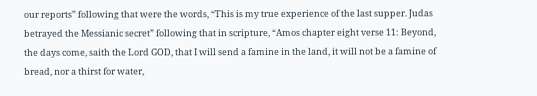our reports” following that were the words, “This is my true experience of the last supper. Judas betrayed the Messianic secret” following that in scripture, “Amos chapter eight verse 11: Beyond, the days come, saith the Lord GOD, that I will send a famine in the land, it will not be a famine of bread, nor a thirst for water,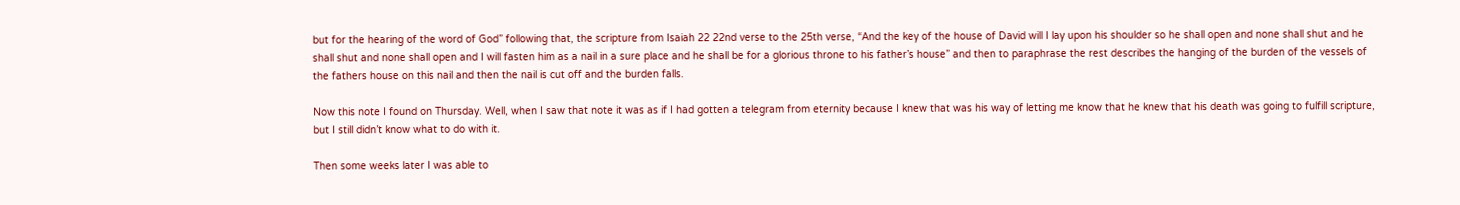but for the hearing of the word of God” following that, the scripture from Isaiah 22 22nd verse to the 25th verse, “And the key of the house of David will I lay upon his shoulder so he shall open and none shall shut and he shall shut and none shall open and I will fasten him as a nail in a sure place and he shall be for a glorious throne to his father’s house” and then to paraphrase the rest describes the hanging of the burden of the vessels of the fathers house on this nail and then the nail is cut off and the burden falls.

Now this note I found on Thursday. Well, when I saw that note it was as if I had gotten a telegram from eternity because I knew that was his way of letting me know that he knew that his death was going to fulfill scripture, but I still didn’t know what to do with it.

Then some weeks later I was able to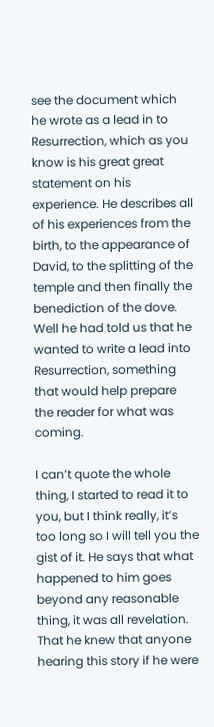see the document which he wrote as a lead in to Resurrection, which as you know is his great great statement on his experience. He describes all of his experiences from the birth, to the appearance of David, to the splitting of the temple and then finally the benediction of the dove. Well he had told us that he wanted to write a lead into Resurrection, something that would help prepare the reader for what was coming.

I can’t quote the whole thing, I started to read it to you, but I think really, it’s too long so I will tell you the gist of it. He says that what happened to him goes beyond any reasonable thing, it was all revelation. That he knew that anyone hearing this story if he were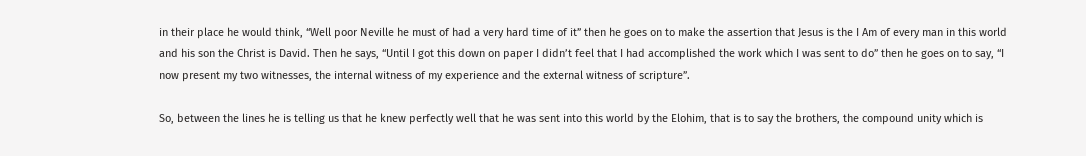in their place he would think, “Well poor Neville he must of had a very hard time of it” then he goes on to make the assertion that Jesus is the I Am of every man in this world and his son the Christ is David. Then he says, “Until I got this down on paper I didn’t feel that I had accomplished the work which I was sent to do” then he goes on to say, “I now present my two witnesses, the internal witness of my experience and the external witness of scripture”.

So, between the lines he is telling us that he knew perfectly well that he was sent into this world by the Elohim, that is to say the brothers, the compound unity which is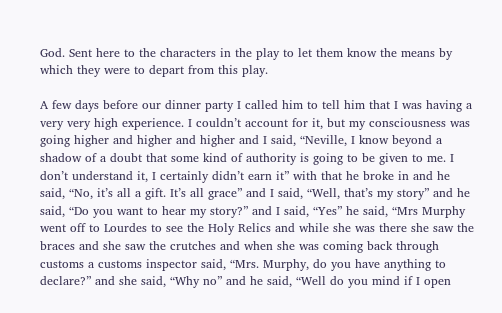God. Sent here to the characters in the play to let them know the means by which they were to depart from this play.

A few days before our dinner party I called him to tell him that I was having a very very high experience. I couldn’t account for it, but my consciousness was going higher and higher and higher and I said, “Neville, I know beyond a shadow of a doubt that some kind of authority is going to be given to me. I don’t understand it, I certainly didn’t earn it” with that he broke in and he said, “No, it’s all a gift. It’s all grace” and I said, “Well, that’s my story” and he said, “Do you want to hear my story?” and I said, “Yes” he said, “Mrs Murphy went off to Lourdes to see the Holy Relics and while she was there she saw the braces and she saw the crutches and when she was coming back through customs a customs inspector said, “Mrs. Murphy, do you have anything to declare?” and she said, “Why no” and he said, “Well do you mind if I open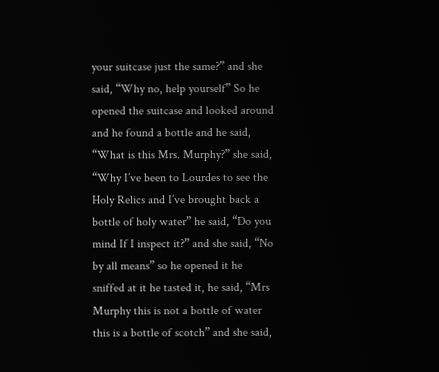your suitcase just the same?” and she said, “Why no, help yourself” So he opened the suitcase and looked around and he found a bottle and he said, “What is this Mrs. Murphy?” she said, “Why I’ve been to Lourdes to see the Holy Relics and I’ve brought back a bottle of holy water” he said, “Do you mind If I inspect it?” and she said, “No by all means” so he opened it he sniffed at it he tasted it, he said, “Mrs Murphy this is not a bottle of water this is a bottle of scotch” and she said,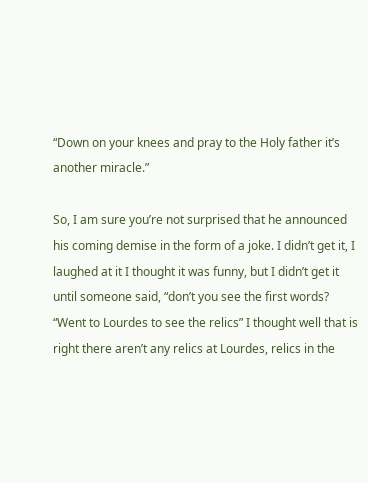“Down on your knees and pray to the Holy father it’s another miracle.”

So, I am sure you’re not surprised that he announced his coming demise in the form of a joke. I didn’t get it, I laughed at it I thought it was funny, but I didn’t get it until someone said, “don’t you see the first words? “Went to Lourdes to see the relics” I thought well that is right there aren’t any relics at Lourdes, relics in the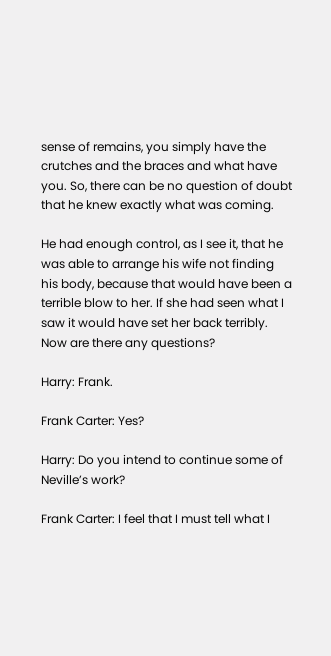sense of remains, you simply have the crutches and the braces and what have you. So, there can be no question of doubt that he knew exactly what was coming.

He had enough control, as I see it, that he was able to arrange his wife not finding his body, because that would have been a terrible blow to her. If she had seen what I saw it would have set her back terribly. Now are there any questions?

Harry: Frank.

Frank Carter: Yes?

Harry: Do you intend to continue some of Neville’s work?

Frank Carter: I feel that I must tell what I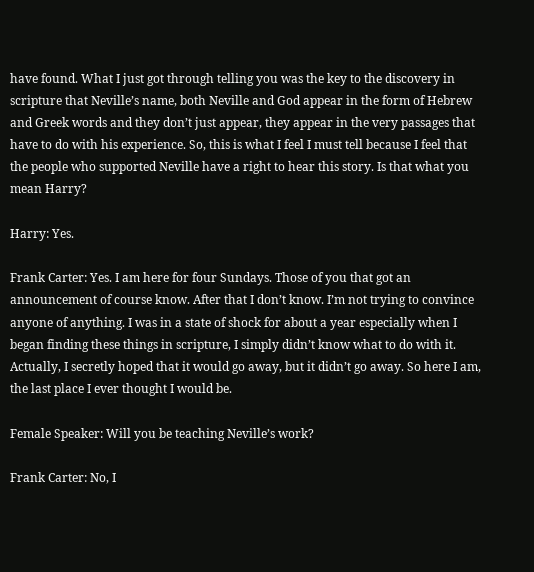have found. What I just got through telling you was the key to the discovery in scripture that Neville’s name, both Neville and God appear in the form of Hebrew and Greek words and they don’t just appear, they appear in the very passages that have to do with his experience. So, this is what I feel I must tell because I feel that the people who supported Neville have a right to hear this story. Is that what you mean Harry?

Harry: Yes.

Frank Carter: Yes. I am here for four Sundays. Those of you that got an announcement of course know. After that I don’t know. I’m not trying to convince anyone of anything. I was in a state of shock for about a year especially when I began finding these things in scripture, I simply didn’t know what to do with it. Actually, I secretly hoped that it would go away, but it didn’t go away. So here I am, the last place I ever thought I would be.

Female Speaker: Will you be teaching Neville’s work?

Frank Carter: No, I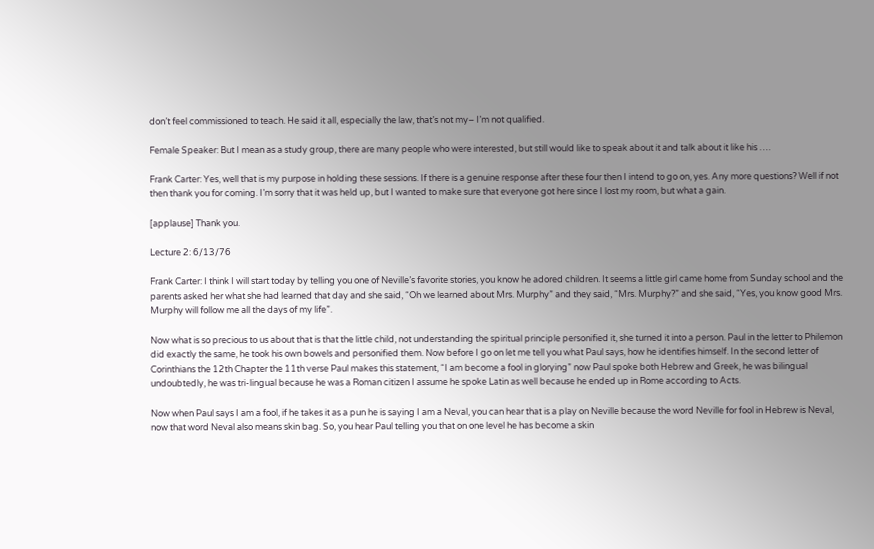don’t feel commissioned to teach. He said it all, especially the law, that’s not my– I’m not qualified.

Female Speaker: But I mean as a study group, there are many people who were interested, but still would like to speak about it and talk about it like his ….

Frank Carter: Yes, well that is my purpose in holding these sessions. If there is a genuine response after these four then I intend to go on, yes. Any more questions? Well if not then thank you for coming. I’m sorry that it was held up, but I wanted to make sure that everyone got here since I lost my room, but what a gain.

[applause] Thank you.

Lecture 2: 6/13/76

Frank Carter: I think I will start today by telling you one of Neville’s favorite stories, you know he adored children. It seems a little girl came home from Sunday school and the parents asked her what she had learned that day and she said, “Oh we learned about Mrs. Murphy” and they said, “Mrs. Murphy?” and she said, “Yes, you know good Mrs. Murphy will follow me all the days of my life”.

Now what is so precious to us about that is that the little child, not understanding the spiritual principle personified it, she turned it into a person. Paul in the letter to Philemon did exactly the same, he took his own bowels and personified them. Now before I go on let me tell you what Paul says, how he identifies himself. In the second letter of Corinthians the 12th Chapter the 11th verse Paul makes this statement, “I am become a fool in glorying” now Paul spoke both Hebrew and Greek, he was bilingual undoubtedly, he was tri-lingual because he was a Roman citizen I assume he spoke Latin as well because he ended up in Rome according to Acts.

Now when Paul says I am a fool, if he takes it as a pun he is saying I am a Neval, you can hear that is a play on Neville because the word Neville for fool in Hebrew is Neval, now that word Neval also means skin bag. So, you hear Paul telling you that on one level he has become a skin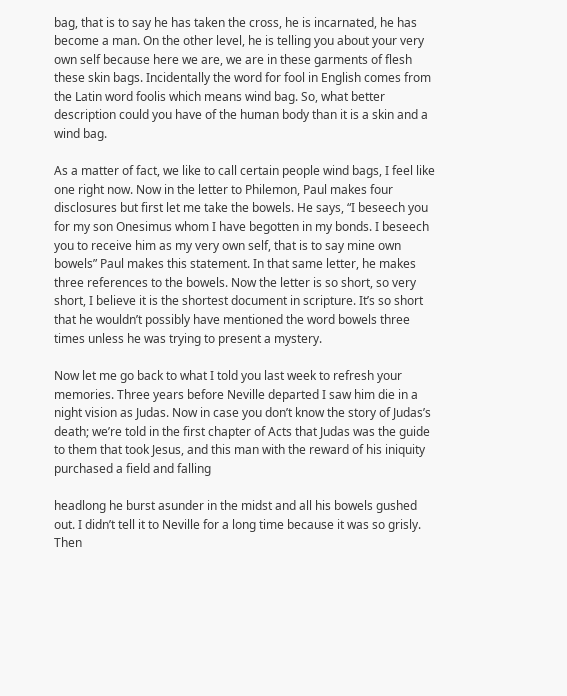bag, that is to say he has taken the cross, he is incarnated, he has become a man. On the other level, he is telling you about your very own self because here we are, we are in these garments of flesh these skin bags. Incidentally the word for fool in English comes from the Latin word foolis which means wind bag. So, what better description could you have of the human body than it is a skin and a wind bag.

As a matter of fact, we like to call certain people wind bags, I feel like one right now. Now in the letter to Philemon, Paul makes four disclosures but first let me take the bowels. He says, “I beseech you for my son Onesimus whom I have begotten in my bonds. I beseech you to receive him as my very own self, that is to say mine own bowels” Paul makes this statement. In that same letter, he makes three references to the bowels. Now the letter is so short, so very short, I believe it is the shortest document in scripture. It’s so short that he wouldn’t possibly have mentioned the word bowels three times unless he was trying to present a mystery.

Now let me go back to what I told you last week to refresh your memories. Three years before Neville departed I saw him die in a night vision as Judas. Now in case you don’t know the story of Judas’s death; we’re told in the first chapter of Acts that Judas was the guide to them that took Jesus, and this man with the reward of his iniquity purchased a field and falling

headlong he burst asunder in the midst and all his bowels gushed out. I didn’t tell it to Neville for a long time because it was so grisly. Then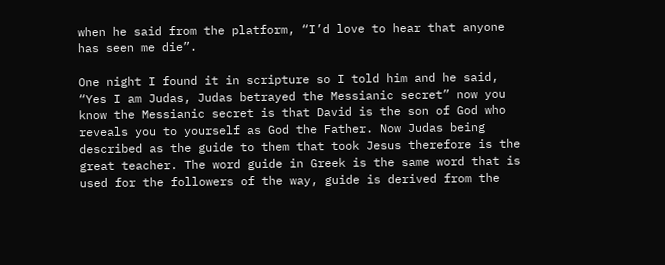when he said from the platform, “I’d love to hear that anyone has seen me die”.

One night I found it in scripture so I told him and he said, “Yes I am Judas, Judas betrayed the Messianic secret” now you know the Messianic secret is that David is the son of God who reveals you to yourself as God the Father. Now Judas being described as the guide to them that took Jesus therefore is the great teacher. The word guide in Greek is the same word that is used for the followers of the way, guide is derived from the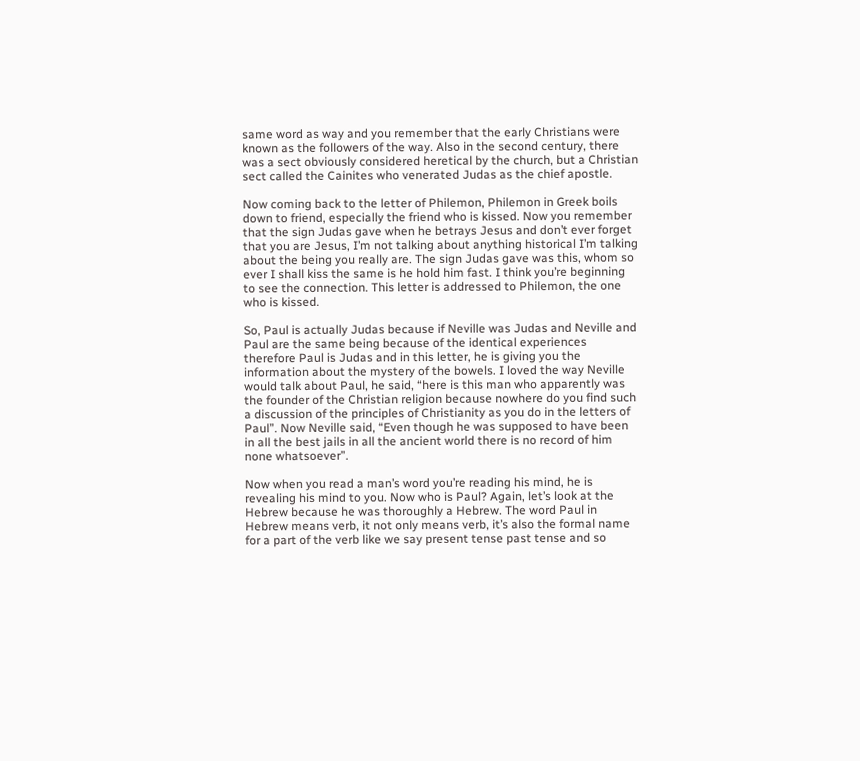same word as way and you remember that the early Christians were known as the followers of the way. Also in the second century, there was a sect obviously considered heretical by the church, but a Christian sect called the Cainites who venerated Judas as the chief apostle.

Now coming back to the letter of Philemon, Philemon in Greek boils down to friend, especially the friend who is kissed. Now you remember that the sign Judas gave when he betrays Jesus and don’t ever forget that you are Jesus, I’m not talking about anything historical I’m talking about the being you really are. The sign Judas gave was this, whom so ever I shall kiss the same is he hold him fast. I think you’re beginning to see the connection. This letter is addressed to Philemon, the one who is kissed.

So, Paul is actually Judas because if Neville was Judas and Neville and Paul are the same being because of the identical experiences therefore Paul is Judas and in this letter, he is giving you the information about the mystery of the bowels. I loved the way Neville would talk about Paul, he said, “here is this man who apparently was the founder of the Christian religion because nowhere do you find such a discussion of the principles of Christianity as you do in the letters of Paul”. Now Neville said, “Even though he was supposed to have been in all the best jails in all the ancient world there is no record of him none whatsoever”.

Now when you read a man’s word you’re reading his mind, he is revealing his mind to you. Now who is Paul? Again, let’s look at the Hebrew because he was thoroughly a Hebrew. The word Paul in Hebrew means verb, it not only means verb, it’s also the formal name for a part of the verb like we say present tense past tense and so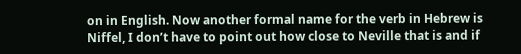on in English. Now another formal name for the verb in Hebrew is Niffel, I don’t have to point out how close to Neville that is and if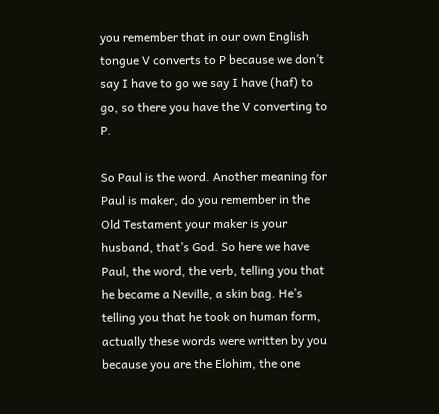you remember that in our own English tongue V converts to P because we don’t say I have to go we say I have (haf) to go, so there you have the V converting to P.

So Paul is the word. Another meaning for Paul is maker, do you remember in the Old Testament your maker is your husband, that’s God. So here we have Paul, the word, the verb, telling you that he became a Neville, a skin bag. He’s telling you that he took on human form, actually these words were written by you because you are the Elohim, the one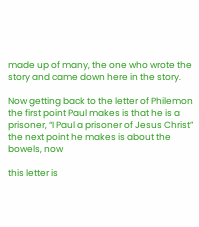made up of many, the one who wrote the story and came down here in the story.

Now getting back to the letter of Philemon the first point Paul makes is that he is a prisoner, “I Paul a prisoner of Jesus Christ” the next point he makes is about the bowels, now

this letter is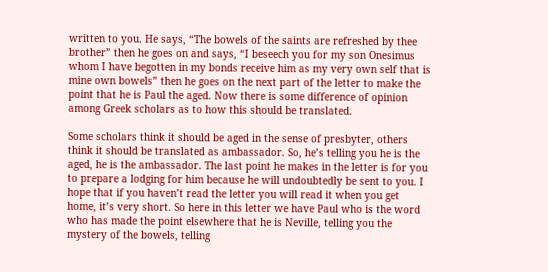written to you. He says, “The bowels of the saints are refreshed by thee brother” then he goes on and says, “I beseech you for my son Onesimus whom I have begotten in my bonds receive him as my very own self that is mine own bowels” then he goes on the next part of the letter to make the point that he is Paul the aged. Now there is some difference of opinion among Greek scholars as to how this should be translated.

Some scholars think it should be aged in the sense of presbyter, others think it should be translated as ambassador. So, he’s telling you he is the aged, he is the ambassador. The last point he makes in the letter is for you to prepare a lodging for him because he will undoubtedly be sent to you. I hope that if you haven’t read the letter you will read it when you get home, it’s very short. So here in this letter we have Paul who is the word who has made the point elsewhere that he is Neville, telling you the mystery of the bowels, telling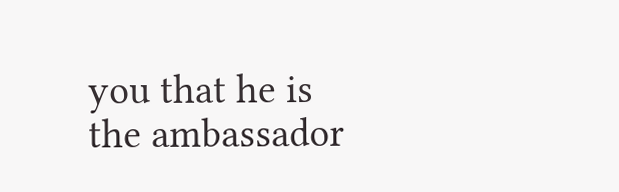you that he is the ambassador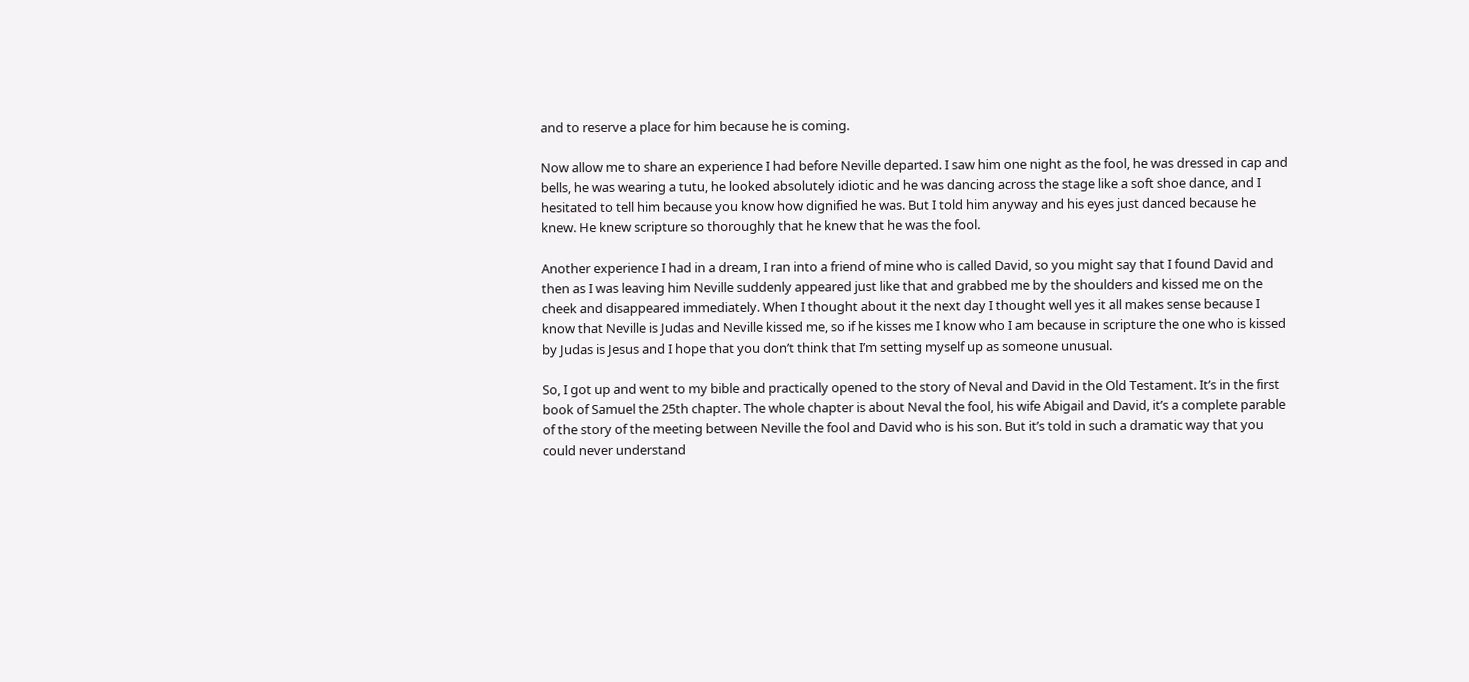and to reserve a place for him because he is coming.

Now allow me to share an experience I had before Neville departed. I saw him one night as the fool, he was dressed in cap and bells, he was wearing a tutu, he looked absolutely idiotic and he was dancing across the stage like a soft shoe dance, and I hesitated to tell him because you know how dignified he was. But I told him anyway and his eyes just danced because he knew. He knew scripture so thoroughly that he knew that he was the fool.

Another experience I had in a dream, I ran into a friend of mine who is called David, so you might say that I found David and then as I was leaving him Neville suddenly appeared just like that and grabbed me by the shoulders and kissed me on the cheek and disappeared immediately. When I thought about it the next day I thought well yes it all makes sense because I know that Neville is Judas and Neville kissed me, so if he kisses me I know who I am because in scripture the one who is kissed by Judas is Jesus and I hope that you don’t think that I’m setting myself up as someone unusual.

So, I got up and went to my bible and practically opened to the story of Neval and David in the Old Testament. It’s in the first book of Samuel the 25th chapter. The whole chapter is about Neval the fool, his wife Abigail and David, it’s a complete parable of the story of the meeting between Neville the fool and David who is his son. But it’s told in such a dramatic way that you could never understand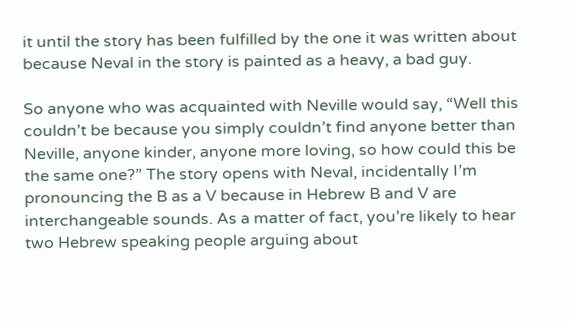it until the story has been fulfilled by the one it was written about because Neval in the story is painted as a heavy, a bad guy.

So anyone who was acquainted with Neville would say, “Well this couldn’t be because you simply couldn’t find anyone better than Neville, anyone kinder, anyone more loving, so how could this be the same one?” The story opens with Neval, incidentally I’m pronouncing the B as a V because in Hebrew B and V are interchangeable sounds. As a matter of fact, you’re likely to hear two Hebrew speaking people arguing about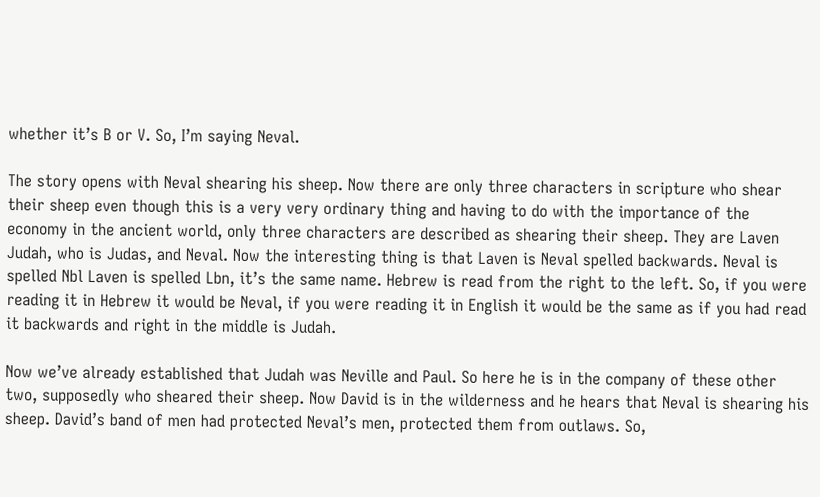whether it’s B or V. So, I’m saying Neval.

The story opens with Neval shearing his sheep. Now there are only three characters in scripture who shear their sheep even though this is a very very ordinary thing and having to do with the importance of the economy in the ancient world, only three characters are described as shearing their sheep. They are Laven Judah, who is Judas, and Neval. Now the interesting thing is that Laven is Neval spelled backwards. Neval is spelled Nbl Laven is spelled Lbn, it’s the same name. Hebrew is read from the right to the left. So, if you were reading it in Hebrew it would be Neval, if you were reading it in English it would be the same as if you had read it backwards and right in the middle is Judah.

Now we’ve already established that Judah was Neville and Paul. So here he is in the company of these other two, supposedly who sheared their sheep. Now David is in the wilderness and he hears that Neval is shearing his sheep. David’s band of men had protected Neval’s men, protected them from outlaws. So,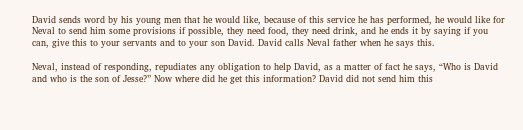David sends word by his young men that he would like, because of this service he has performed, he would like for Neval to send him some provisions if possible, they need food, they need drink, and he ends it by saying if you can, give this to your servants and to your son David. David calls Neval father when he says this.

Neval, instead of responding, repudiates any obligation to help David, as a matter of fact he says, “Who is David and who is the son of Jesse?” Now where did he get this information? David did not send him this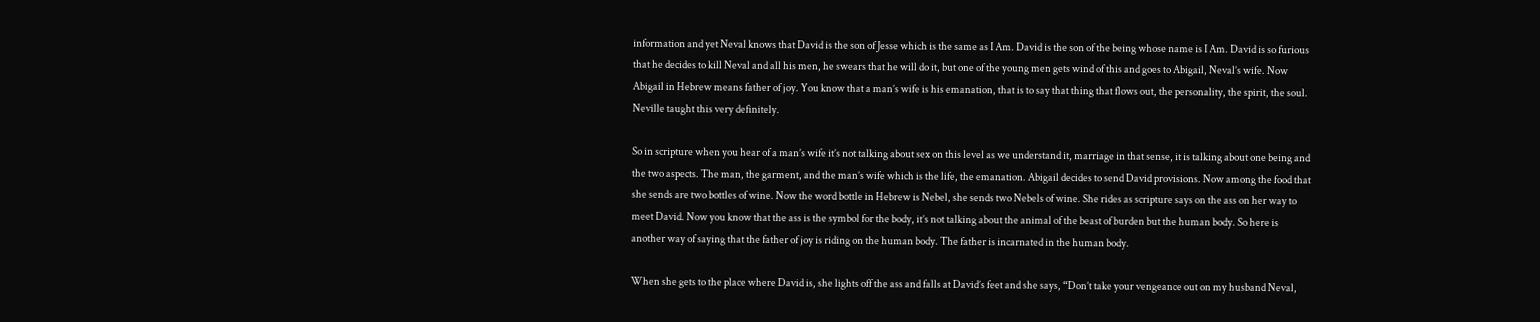information and yet Neval knows that David is the son of Jesse which is the same as I Am. David is the son of the being whose name is I Am. David is so furious that he decides to kill Neval and all his men, he swears that he will do it, but one of the young men gets wind of this and goes to Abigail, Neval’s wife. Now Abigail in Hebrew means father of joy. You know that a man’s wife is his emanation, that is to say that thing that flows out, the personality, the spirit, the soul. Neville taught this very definitely.

So in scripture when you hear of a man’s wife it’s not talking about sex on this level as we understand it, marriage in that sense, it is talking about one being and the two aspects. The man, the garment, and the man’s wife which is the life, the emanation. Abigail decides to send David provisions. Now among the food that she sends are two bottles of wine. Now the word bottle in Hebrew is Nebel, she sends two Nebels of wine. She rides as scripture says on the ass on her way to meet David. Now you know that the ass is the symbol for the body, it’s not talking about the animal of the beast of burden but the human body. So here is another way of saying that the father of joy is riding on the human body. The father is incarnated in the human body.

When she gets to the place where David is, she lights off the ass and falls at David’s feet and she says, “Don’t take your vengeance out on my husband Neval,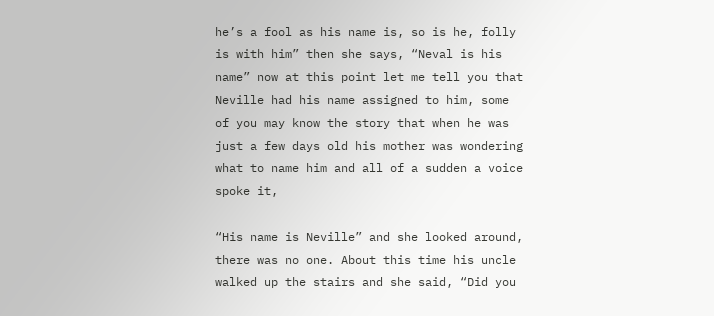he’s a fool as his name is, so is he, folly is with him” then she says, “Neval is his name” now at this point let me tell you that Neville had his name assigned to him, some of you may know the story that when he was just a few days old his mother was wondering what to name him and all of a sudden a voice spoke it,

“His name is Neville” and she looked around, there was no one. About this time his uncle walked up the stairs and she said, “Did you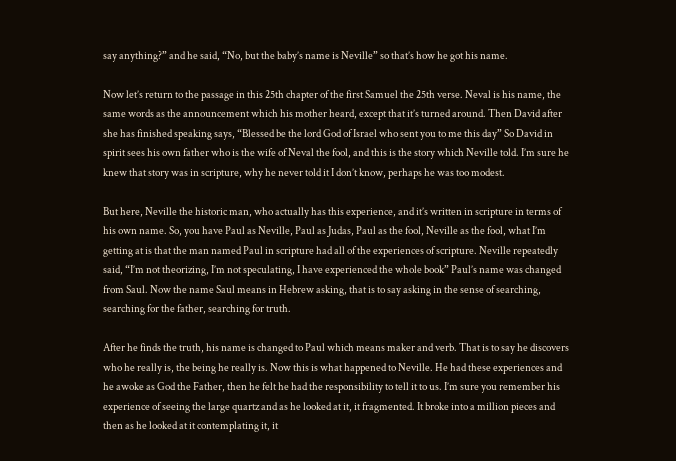say anything?” and he said, “No, but the baby’s name is Neville” so that’s how he got his name.

Now let’s return to the passage in this 25th chapter of the first Samuel the 25th verse. Neval is his name, the same words as the announcement which his mother heard, except that it’s turned around. Then David after she has finished speaking says, “Blessed be the lord God of Israel who sent you to me this day” So David in spirit sees his own father who is the wife of Neval the fool, and this is the story which Neville told. I’m sure he knew that story was in scripture, why he never told it I don’t know, perhaps he was too modest.

But here, Neville the historic man, who actually has this experience, and it’s written in scripture in terms of his own name. So, you have Paul as Neville, Paul as Judas, Paul as the fool, Neville as the fool, what I’m getting at is that the man named Paul in scripture had all of the experiences of scripture. Neville repeatedly said, “I’m not theorizing, I’m not speculating, I have experienced the whole book” Paul’s name was changed from Saul. Now the name Saul means in Hebrew asking, that is to say asking in the sense of searching, searching for the father, searching for truth.

After he finds the truth, his name is changed to Paul which means maker and verb. That is to say he discovers who he really is, the being he really is. Now this is what happened to Neville. He had these experiences and he awoke as God the Father, then he felt he had the responsibility to tell it to us. I’m sure you remember his experience of seeing the large quartz and as he looked at it, it fragmented. It broke into a million pieces and then as he looked at it contemplating it, it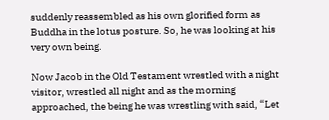suddenly reassembled as his own glorified form as Buddha in the lotus posture. So, he was looking at his very own being.

Now Jacob in the Old Testament wrestled with a night visitor, wrestled all night and as the morning approached, the being he was wrestling with said, “Let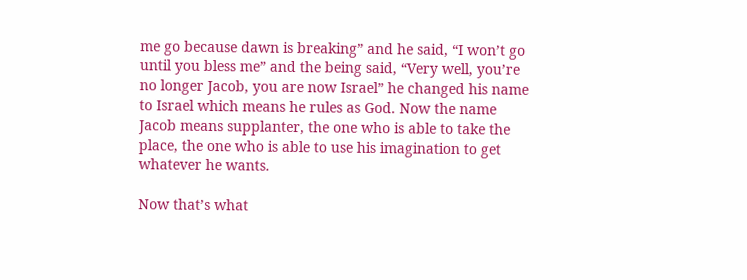me go because dawn is breaking” and he said, “I won’t go until you bless me” and the being said, “Very well, you’re no longer Jacob, you are now Israel” he changed his name to Israel which means he rules as God. Now the name Jacob means supplanter, the one who is able to take the place, the one who is able to use his imagination to get whatever he wants.

Now that’s what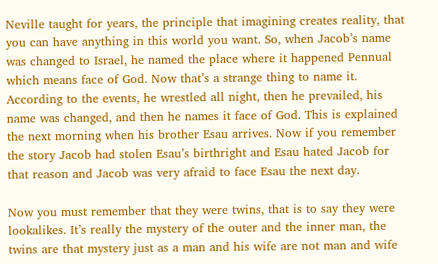Neville taught for years, the principle that imagining creates reality, that you can have anything in this world you want. So, when Jacob’s name was changed to Israel, he named the place where it happened Pennual which means face of God. Now that’s a strange thing to name it. According to the events, he wrestled all night, then he prevailed, his name was changed, and then he names it face of God. This is explained the next morning when his brother Esau arrives. Now if you remember the story Jacob had stolen Esau’s birthright and Esau hated Jacob for that reason and Jacob was very afraid to face Esau the next day.

Now you must remember that they were twins, that is to say they were lookalikes. It’s really the mystery of the outer and the inner man, the twins are that mystery just as a man and his wife are not man and wife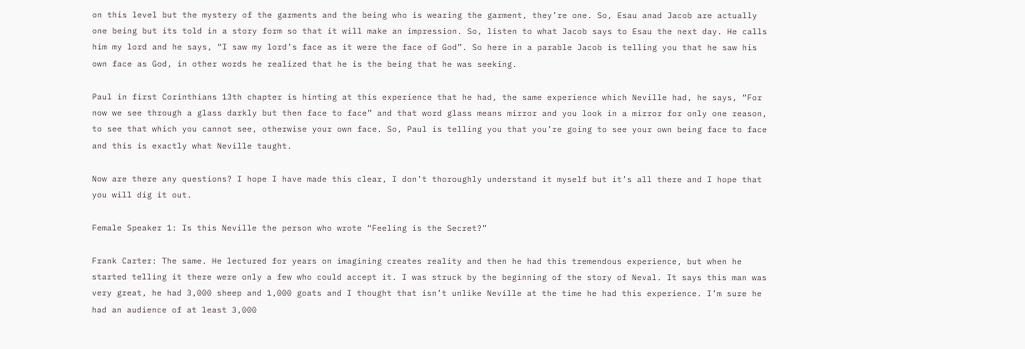on this level but the mystery of the garments and the being who is wearing the garment, they’re one. So, Esau anad Jacob are actually one being but its told in a story form so that it will make an impression. So, listen to what Jacob says to Esau the next day. He calls him my lord and he says, “I saw my lord’s face as it were the face of God”. So here in a parable Jacob is telling you that he saw his own face as God, in other words he realized that he is the being that he was seeking.

Paul in first Corinthians 13th chapter is hinting at this experience that he had, the same experience which Neville had, he says, “For now we see through a glass darkly but then face to face” and that word glass means mirror and you look in a mirror for only one reason, to see that which you cannot see, otherwise your own face. So, Paul is telling you that you’re going to see your own being face to face and this is exactly what Neville taught.

Now are there any questions? I hope I have made this clear, I don’t thoroughly understand it myself but it’s all there and I hope that you will dig it out.

Female Speaker 1: Is this Neville the person who wrote “Feeling is the Secret?”

Frank Carter: The same. He lectured for years on imagining creates reality and then he had this tremendous experience, but when he started telling it there were only a few who could accept it. I was struck by the beginning of the story of Neval. It says this man was very great, he had 3,000 sheep and 1,000 goats and I thought that isn’t unlike Neville at the time he had this experience. I’m sure he had an audience of at least 3,000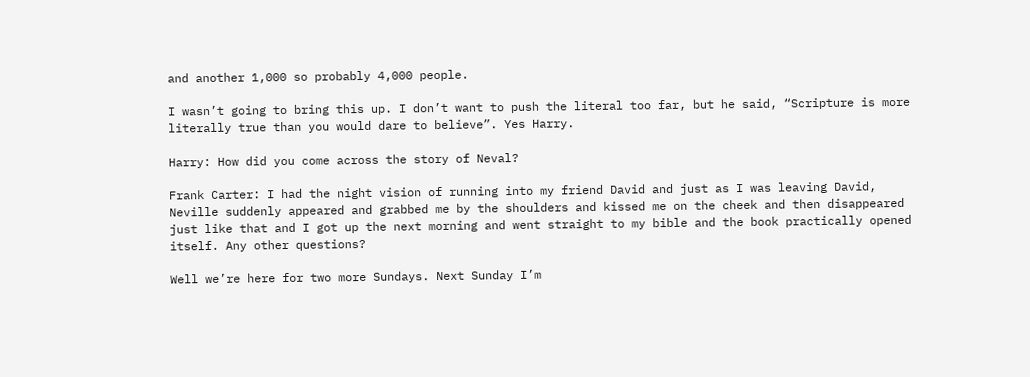and another 1,000 so probably 4,000 people.

I wasn’t going to bring this up. I don’t want to push the literal too far, but he said, “Scripture is more literally true than you would dare to believe”. Yes Harry.

Harry: How did you come across the story of Neval?

Frank Carter: I had the night vision of running into my friend David and just as I was leaving David, Neville suddenly appeared and grabbed me by the shoulders and kissed me on the cheek and then disappeared just like that and I got up the next morning and went straight to my bible and the book practically opened itself. Any other questions?

Well we’re here for two more Sundays. Next Sunday I’m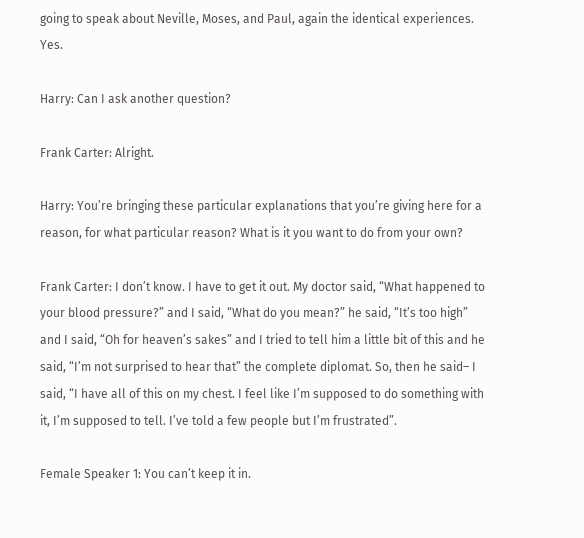going to speak about Neville, Moses, and Paul, again the identical experiences. Yes.

Harry: Can I ask another question?

Frank Carter: Alright.

Harry: You’re bringing these particular explanations that you’re giving here for a reason, for what particular reason? What is it you want to do from your own?

Frank Carter: I don’t know. I have to get it out. My doctor said, “What happened to your blood pressure?” and I said, “What do you mean?” he said, “It’s too high” and I said, “Oh for heaven’s sakes” and I tried to tell him a little bit of this and he said, “I’m not surprised to hear that” the complete diplomat. So, then he said– I said, “I have all of this on my chest. I feel like I’m supposed to do something with it, I’m supposed to tell. I’ve told a few people but I’m frustrated”.

Female Speaker 1: You can’t keep it in.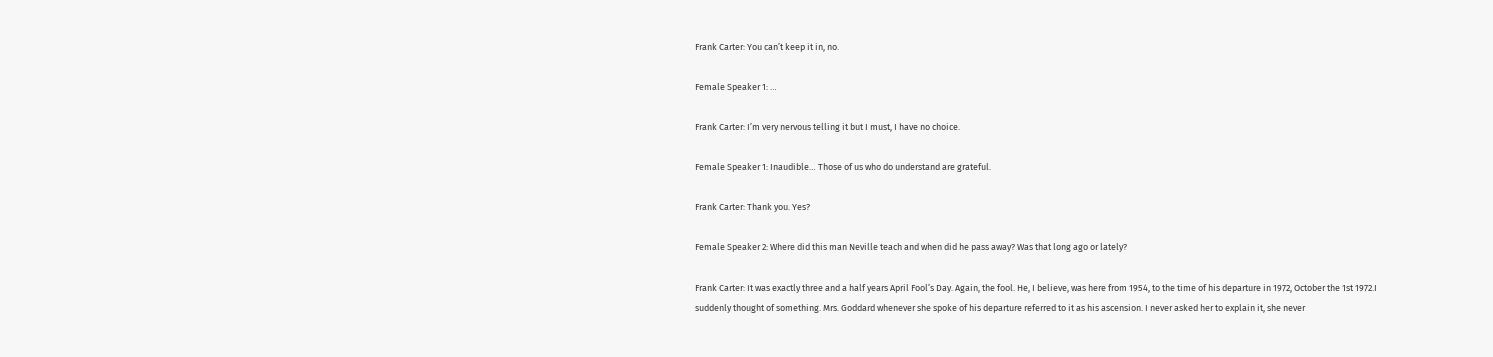Frank Carter: You can’t keep it in, no.

Female Speaker 1: …

Frank Carter: I’m very nervous telling it but I must, I have no choice.

Female Speaker 1: Inaudible… Those of us who do understand are grateful.

Frank Carter: Thank you. Yes?

Female Speaker 2: Where did this man Neville teach and when did he pass away? Was that long ago or lately?

Frank Carter: It was exactly three and a half years April Fool’s Day. Again, the fool. He, I believe, was here from 1954, to the time of his departure in 1972, October the 1st 1972.I suddenly thought of something. Mrs. Goddard whenever she spoke of his departure referred to it as his ascension. I never asked her to explain it, she never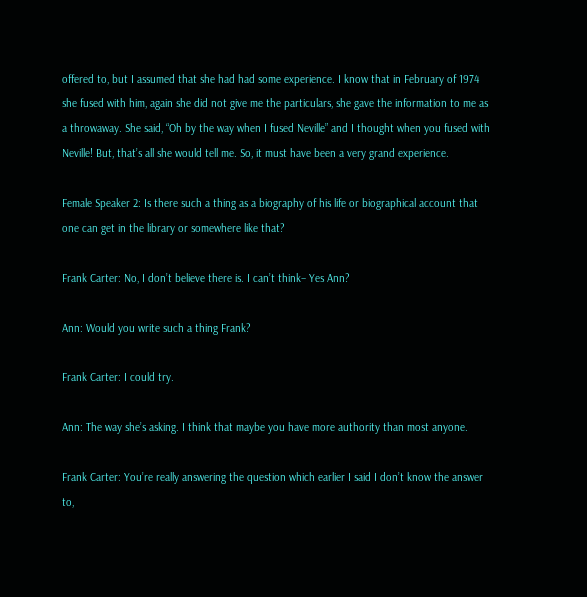offered to, but I assumed that she had had some experience. I know that in February of 1974 she fused with him, again she did not give me the particulars, she gave the information to me as a throwaway. She said, “Oh by the way when I fused Neville” and I thought when you fused with Neville! But, that’s all she would tell me. So, it must have been a very grand experience.

Female Speaker 2: Is there such a thing as a biography of his life or biographical account that one can get in the library or somewhere like that?

Frank Carter: No, I don’t believe there is. I can’t think– Yes Ann?

Ann: Would you write such a thing Frank?

Frank Carter: I could try.

Ann: The way she’s asking. I think that maybe you have more authority than most anyone.

Frank Carter: You’re really answering the question which earlier I said I don’t know the answer to,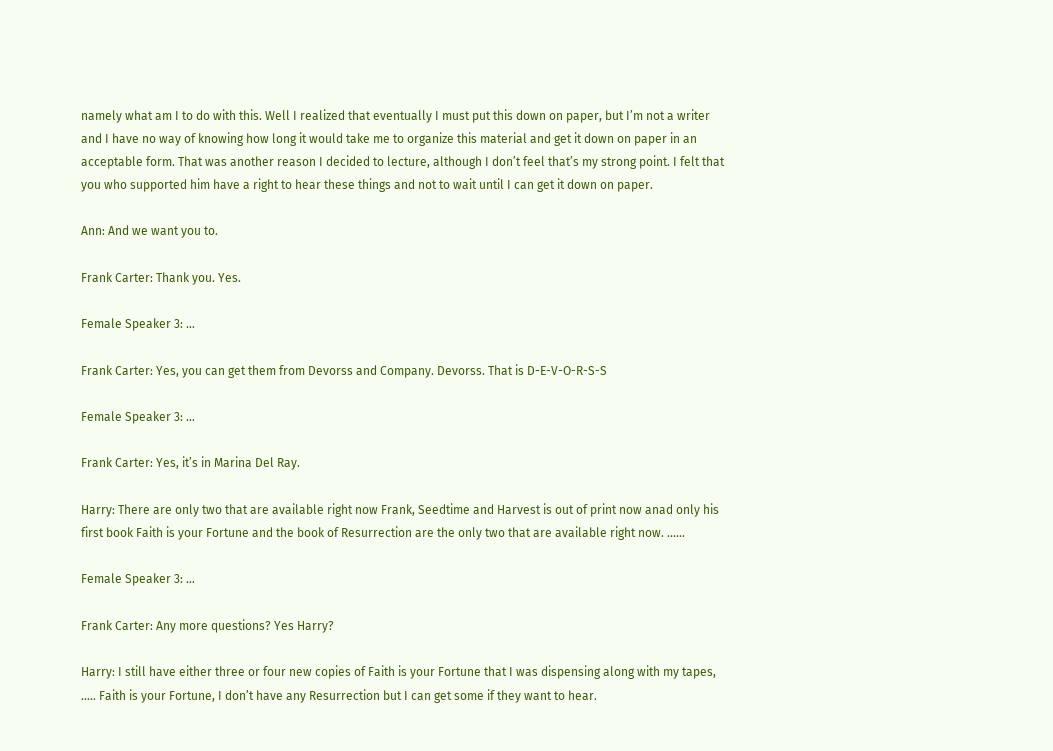namely what am I to do with this. Well I realized that eventually I must put this down on paper, but I’m not a writer and I have no way of knowing how long it would take me to organize this material and get it down on paper in an acceptable form. That was another reason I decided to lecture, although I don’t feel that’s my strong point. I felt that you who supported him have a right to hear these things and not to wait until I can get it down on paper.

Ann: And we want you to.

Frank Carter: Thank you. Yes.

Female Speaker 3: …

Frank Carter: Yes, you can get them from Devorss and Company. Devorss. That is D-E-V-O-R-S-S

Female Speaker 3: …

Frank Carter: Yes, it’s in Marina Del Ray.

Harry: There are only two that are available right now Frank, Seedtime and Harvest is out of print now anad only his first book Faith is your Fortune and the book of Resurrection are the only two that are available right now. ..….

Female Speaker 3: …

Frank Carter: Any more questions? Yes Harry?

Harry: I still have either three or four new copies of Faith is your Fortune that I was dispensing along with my tapes, ….. Faith is your Fortune, I don’t have any Resurrection but I can get some if they want to hear.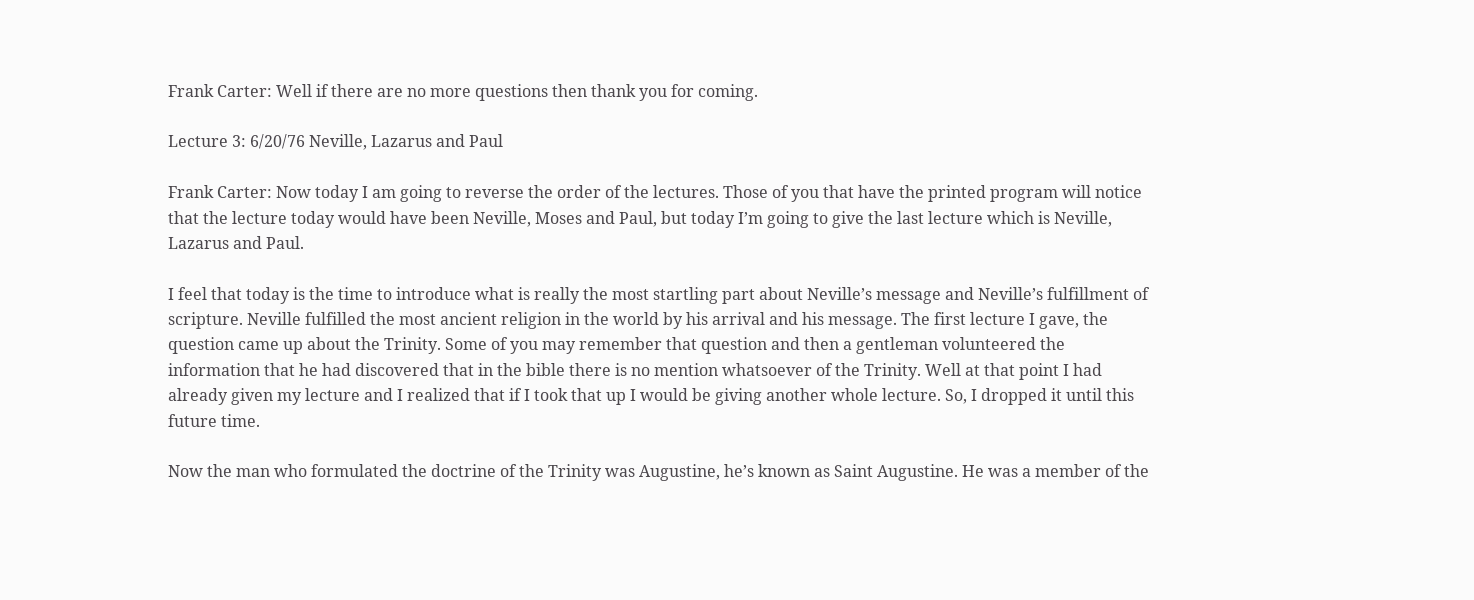Frank Carter: Well if there are no more questions then thank you for coming.

Lecture 3: 6/20/76 Neville, Lazarus and Paul

Frank Carter: Now today I am going to reverse the order of the lectures. Those of you that have the printed program will notice that the lecture today would have been Neville, Moses and Paul, but today I’m going to give the last lecture which is Neville, Lazarus and Paul.

I feel that today is the time to introduce what is really the most startling part about Neville’s message and Neville’s fulfillment of scripture. Neville fulfilled the most ancient religion in the world by his arrival and his message. The first lecture I gave, the question came up about the Trinity. Some of you may remember that question and then a gentleman volunteered the information that he had discovered that in the bible there is no mention whatsoever of the Trinity. Well at that point I had already given my lecture and I realized that if I took that up I would be giving another whole lecture. So, I dropped it until this future time.

Now the man who formulated the doctrine of the Trinity was Augustine, he’s known as Saint Augustine. He was a member of the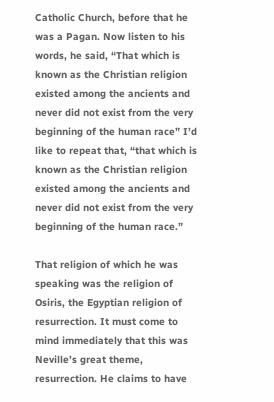Catholic Church, before that he was a Pagan. Now listen to his words, he said, “That which is known as the Christian religion existed among the ancients and never did not exist from the very beginning of the human race” I’d like to repeat that, “that which is known as the Christian religion existed among the ancients and never did not exist from the very beginning of the human race.”

That religion of which he was speaking was the religion of Osiris, the Egyptian religion of resurrection. It must come to mind immediately that this was Neville’s great theme, resurrection. He claims to have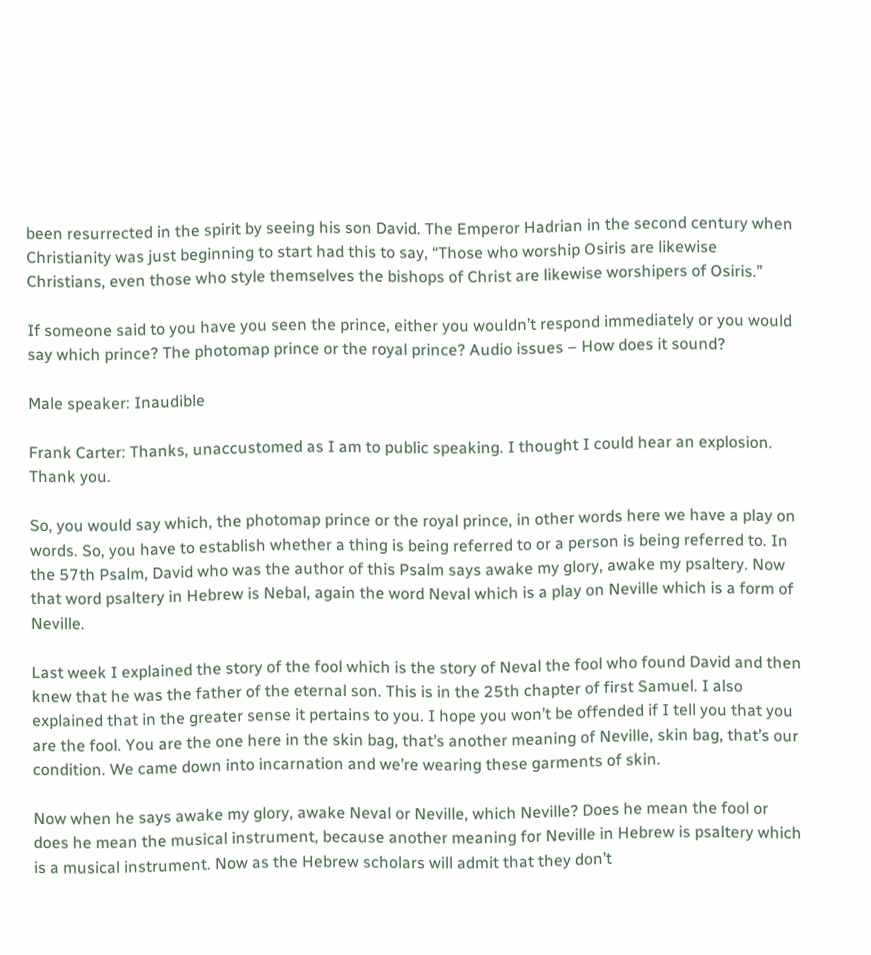been resurrected in the spirit by seeing his son David. The Emperor Hadrian in the second century when Christianity was just beginning to start had this to say, “Those who worship Osiris are likewise Christians, even those who style themselves the bishops of Christ are likewise worshipers of Osiris.”

If someone said to you have you seen the prince, either you wouldn’t respond immediately or you would say which prince? The photomap prince or the royal prince? Audio issues – How does it sound?

Male speaker: Inaudible

Frank Carter: Thanks, unaccustomed as I am to public speaking. I thought I could hear an explosion. Thank you.

So, you would say which, the photomap prince or the royal prince, in other words here we have a play on words. So, you have to establish whether a thing is being referred to or a person is being referred to. In the 57th Psalm, David who was the author of this Psalm says awake my glory, awake my psaltery. Now that word psaltery in Hebrew is Nebal, again the word Neval which is a play on Neville which is a form of Neville.

Last week I explained the story of the fool which is the story of Neval the fool who found David and then knew that he was the father of the eternal son. This is in the 25th chapter of first Samuel. I also explained that in the greater sense it pertains to you. I hope you won’t be offended if I tell you that you are the fool. You are the one here in the skin bag, that’s another meaning of Neville, skin bag, that’s our condition. We came down into incarnation and we’re wearing these garments of skin.

Now when he says awake my glory, awake Neval or Neville, which Neville? Does he mean the fool or does he mean the musical instrument, because another meaning for Neville in Hebrew is psaltery which is a musical instrument. Now as the Hebrew scholars will admit that they don’t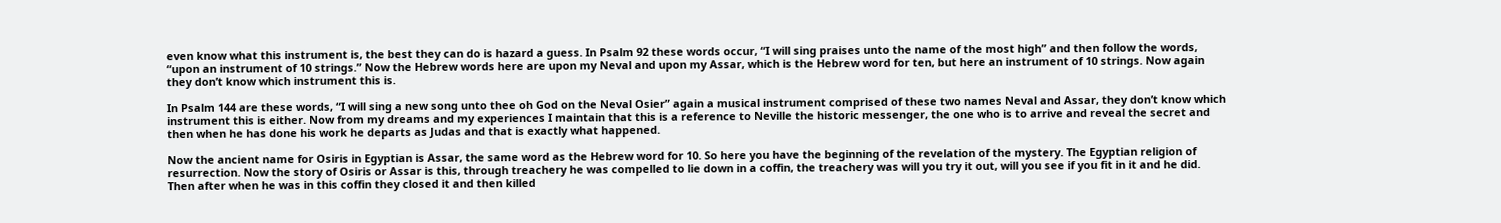even know what this instrument is, the best they can do is hazard a guess. In Psalm 92 these words occur, “I will sing praises unto the name of the most high” and then follow the words, “upon an instrument of 10 strings.” Now the Hebrew words here are upon my Neval and upon my Assar, which is the Hebrew word for ten, but here an instrument of 10 strings. Now again they don’t know which instrument this is.

In Psalm 144 are these words, “I will sing a new song unto thee oh God on the Neval Osier” again a musical instrument comprised of these two names Neval and Assar, they don’t know which instrument this is either. Now from my dreams and my experiences I maintain that this is a reference to Neville the historic messenger, the one who is to arrive and reveal the secret and then when he has done his work he departs as Judas and that is exactly what happened.

Now the ancient name for Osiris in Egyptian is Assar, the same word as the Hebrew word for 10. So here you have the beginning of the revelation of the mystery. The Egyptian religion of resurrection. Now the story of Osiris or Assar is this, through treachery he was compelled to lie down in a coffin, the treachery was will you try it out, will you see if you fit in it and he did. Then after when he was in this coffin they closed it and then killed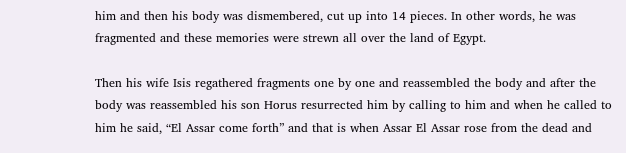him and then his body was dismembered, cut up into 14 pieces. In other words, he was fragmented and these memories were strewn all over the land of Egypt.

Then his wife Isis regathered fragments one by one and reassembled the body and after the body was reassembled his son Horus resurrected him by calling to him and when he called to him he said, “El Assar come forth” and that is when Assar El Assar rose from the dead and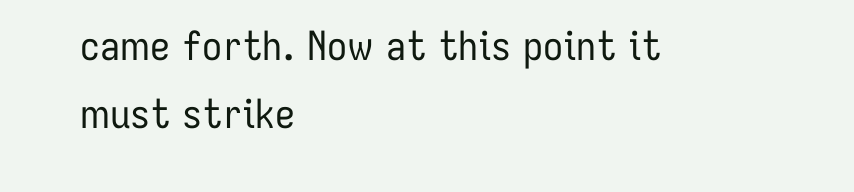came forth. Now at this point it must strike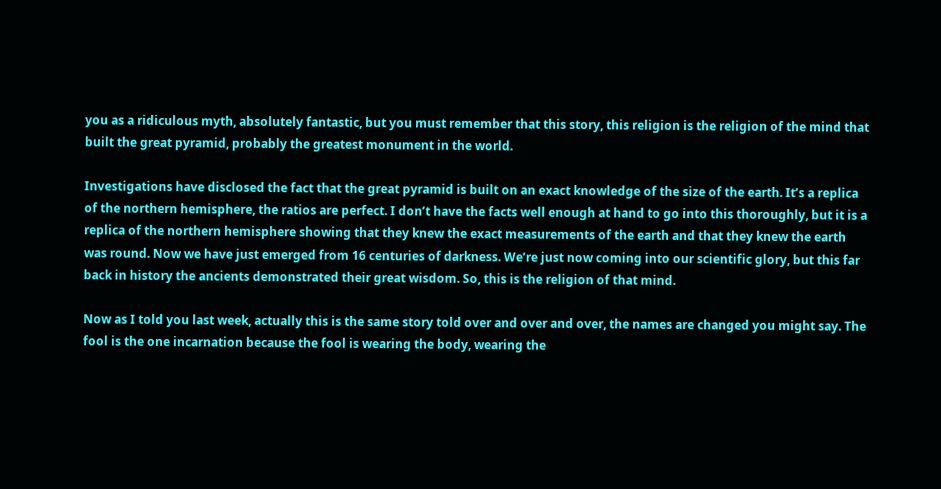you as a ridiculous myth, absolutely fantastic, but you must remember that this story, this religion is the religion of the mind that built the great pyramid, probably the greatest monument in the world.

Investigations have disclosed the fact that the great pyramid is built on an exact knowledge of the size of the earth. It’s a replica of the northern hemisphere, the ratios are perfect. I don’t have the facts well enough at hand to go into this thoroughly, but it is a replica of the northern hemisphere showing that they knew the exact measurements of the earth and that they knew the earth was round. Now we have just emerged from 16 centuries of darkness. We’re just now coming into our scientific glory, but this far back in history the ancients demonstrated their great wisdom. So, this is the religion of that mind.

Now as I told you last week, actually this is the same story told over and over and over, the names are changed you might say. The fool is the one incarnation because the fool is wearing the body, wearing the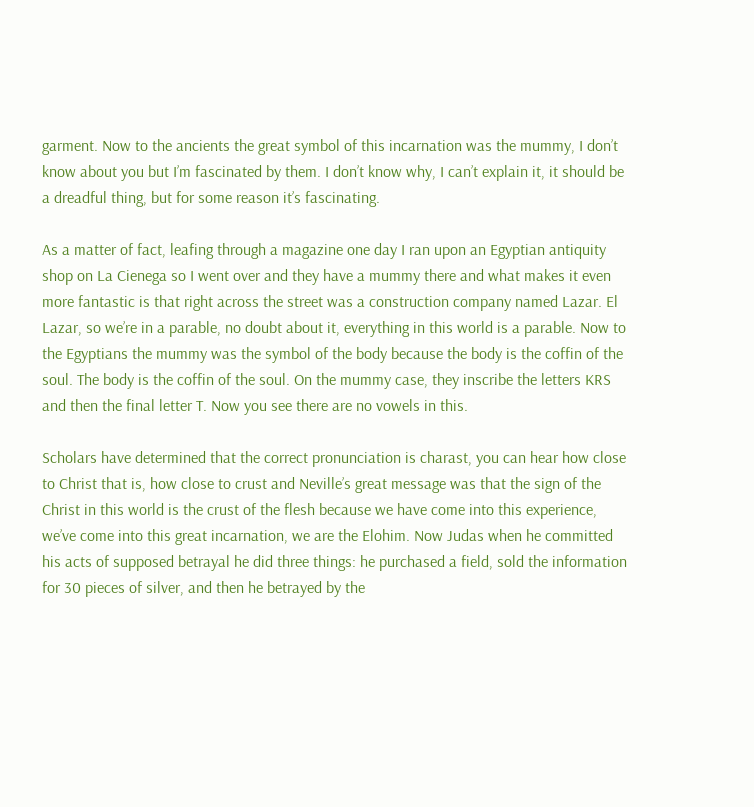garment. Now to the ancients the great symbol of this incarnation was the mummy, I don’t know about you but I’m fascinated by them. I don’t know why, I can’t explain it, it should be a dreadful thing, but for some reason it’s fascinating.

As a matter of fact, leafing through a magazine one day I ran upon an Egyptian antiquity shop on La Cienega so I went over and they have a mummy there and what makes it even more fantastic is that right across the street was a construction company named Lazar. El Lazar, so we’re in a parable, no doubt about it, everything in this world is a parable. Now to the Egyptians the mummy was the symbol of the body because the body is the coffin of the soul. The body is the coffin of the soul. On the mummy case, they inscribe the letters KRS and then the final letter T. Now you see there are no vowels in this.

Scholars have determined that the correct pronunciation is charast, you can hear how close to Christ that is, how close to crust and Neville’s great message was that the sign of the Christ in this world is the crust of the flesh because we have come into this experience, we’ve come into this great incarnation, we are the Elohim. Now Judas when he committed his acts of supposed betrayal he did three things: he purchased a field, sold the information for 30 pieces of silver, and then he betrayed by the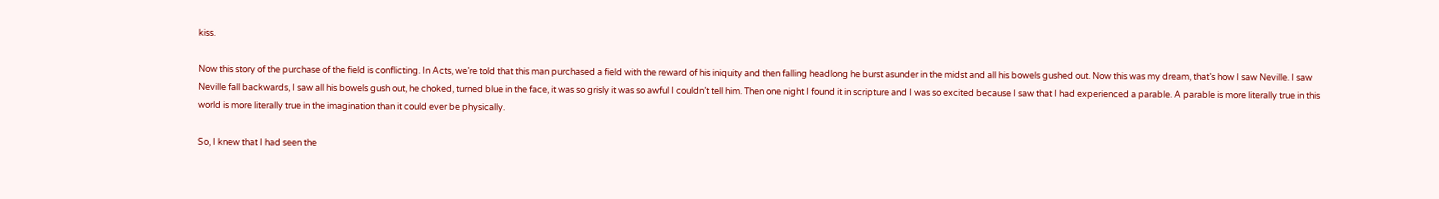kiss.

Now this story of the purchase of the field is conflicting. In Acts, we’re told that this man purchased a field with the reward of his iniquity and then falling headlong he burst asunder in the midst and all his bowels gushed out. Now this was my dream, that’s how I saw Neville. I saw Neville fall backwards, I saw all his bowels gush out, he choked, turned blue in the face, it was so grisly it was so awful I couldn’t tell him. Then one night I found it in scripture and I was so excited because I saw that I had experienced a parable. A parable is more literally true in this world is more literally true in the imagination than it could ever be physically.

So, I knew that I had seen the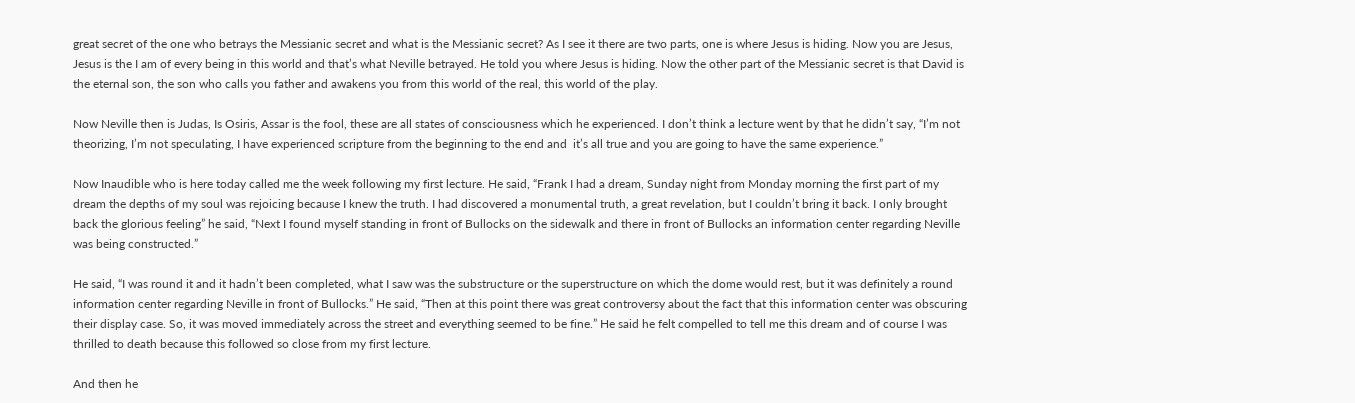great secret of the one who betrays the Messianic secret and what is the Messianic secret? As I see it there are two parts, one is where Jesus is hiding. Now you are Jesus, Jesus is the I am of every being in this world and that’s what Neville betrayed. He told you where Jesus is hiding. Now the other part of the Messianic secret is that David is the eternal son, the son who calls you father and awakens you from this world of the real, this world of the play.

Now Neville then is Judas, Is Osiris, Assar is the fool, these are all states of consciousness which he experienced. I don’t think a lecture went by that he didn’t say, “I’m not theorizing, I’m not speculating, I have experienced scripture from the beginning to the end and  it’s all true and you are going to have the same experience.”

Now Inaudible who is here today called me the week following my first lecture. He said, “Frank I had a dream, Sunday night from Monday morning the first part of my dream the depths of my soul was rejoicing because I knew the truth. I had discovered a monumental truth, a great revelation, but I couldn’t bring it back. I only brought back the glorious feeling” he said, “Next I found myself standing in front of Bullocks on the sidewalk and there in front of Bullocks an information center regarding Neville was being constructed.”

He said, “I was round it and it hadn’t been completed, what I saw was the substructure or the superstructure on which the dome would rest, but it was definitely a round information center regarding Neville in front of Bullocks.” He said, “Then at this point there was great controversy about the fact that this information center was obscuring their display case. So, it was moved immediately across the street and everything seemed to be fine.” He said he felt compelled to tell me this dream and of course I was thrilled to death because this followed so close from my first lecture.

And then he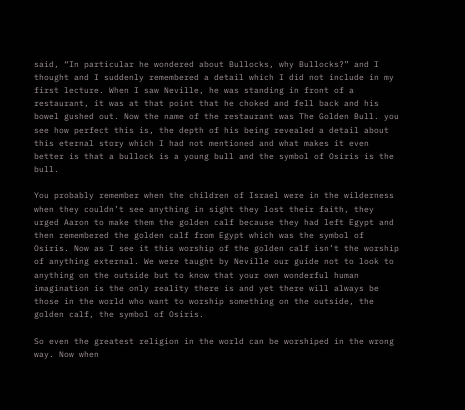said, “In particular he wondered about Bullocks, why Bullocks?” and I thought and I suddenly remembered a detail which I did not include in my first lecture. When I saw Neville, he was standing in front of a restaurant, it was at that point that he choked and fell back and his bowel gushed out. Now the name of the restaurant was The Golden Bull. you see how perfect this is, the depth of his being revealed a detail about this eternal story which I had not mentioned and what makes it even better is that a bullock is a young bull and the symbol of Osiris is the bull.

You probably remember when the children of Israel were in the wilderness when they couldn’t see anything in sight they lost their faith, they urged Aaron to make them the golden calf because they had left Egypt and then remembered the golden calf from Egypt which was the symbol of Osiris. Now as I see it this worship of the golden calf isn’t the worship of anything external. We were taught by Neville our guide not to look to anything on the outside but to know that your own wonderful human imagination is the only reality there is and yet there will always be those in the world who want to worship something on the outside, the golden calf, the symbol of Osiris.

So even the greatest religion in the world can be worshiped in the wrong way. Now when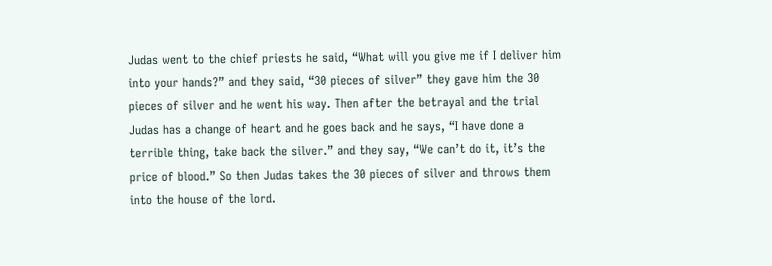Judas went to the chief priests he said, “What will you give me if I deliver him into your hands?” and they said, “30 pieces of silver” they gave him the 30 pieces of silver and he went his way. Then after the betrayal and the trial Judas has a change of heart and he goes back and he says, “I have done a terrible thing, take back the silver.” and they say, “We can’t do it, it’s the price of blood.” So then Judas takes the 30 pieces of silver and throws them into the house of the lord.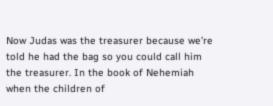Now Judas was the treasurer because we’re told he had the bag so you could call him the treasurer. In the book of Nehemiah when the children of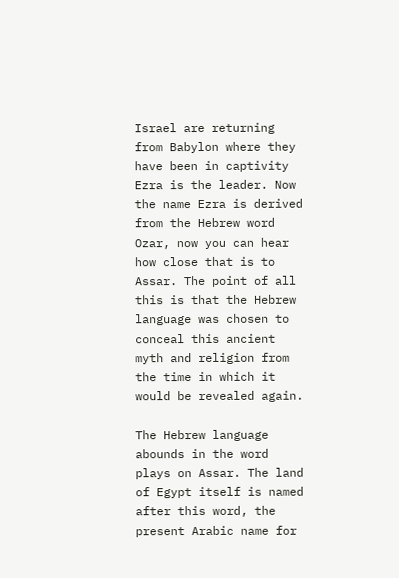Israel are returning from Babylon where they have been in captivity Ezra is the leader. Now the name Ezra is derived from the Hebrew word Ozar, now you can hear how close that is to Assar. The point of all this is that the Hebrew language was chosen to conceal this ancient myth and religion from the time in which it would be revealed again.

The Hebrew language abounds in the word plays on Assar. The land of Egypt itself is named after this word, the present Arabic name for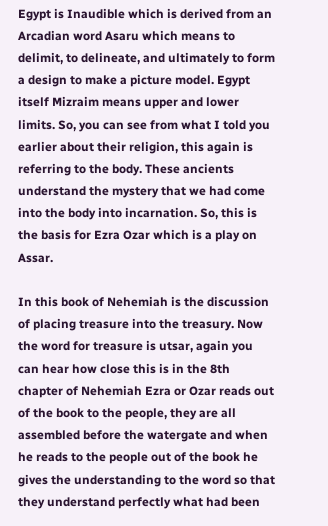Egypt is Inaudible which is derived from an Arcadian word Asaru which means to delimit, to delineate, and ultimately to form a design to make a picture model. Egypt itself Mizraim means upper and lower limits. So, you can see from what I told you earlier about their religion, this again is referring to the body. These ancients understand the mystery that we had come into the body into incarnation. So, this is the basis for Ezra Ozar which is a play on Assar.

In this book of Nehemiah is the discussion of placing treasure into the treasury. Now the word for treasure is utsar, again you can hear how close this is in the 8th chapter of Nehemiah Ezra or Ozar reads out of the book to the people, they are all assembled before the watergate and when he reads to the people out of the book he gives the understanding to the word so that they understand perfectly what had been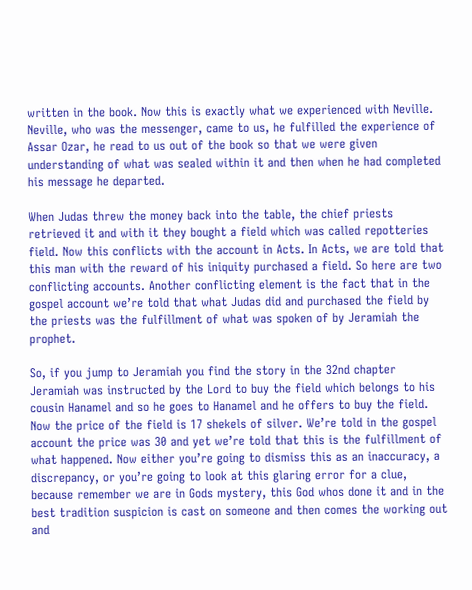written in the book. Now this is exactly what we experienced with Neville. Neville, who was the messenger, came to us, he fulfilled the experience of Assar Ozar, he read to us out of the book so that we were given understanding of what was sealed within it and then when he had completed his message he departed.

When Judas threw the money back into the table, the chief priests retrieved it and with it they bought a field which was called repotteries field. Now this conflicts with the account in Acts. In Acts, we are told that this man with the reward of his iniquity purchased a field. So here are two conflicting accounts. Another conflicting element is the fact that in the gospel account we’re told that what Judas did and purchased the field by the priests was the fulfillment of what was spoken of by Jeramiah the prophet.

So, if you jump to Jeramiah you find the story in the 32nd chapter Jeramiah was instructed by the Lord to buy the field which belongs to his cousin Hanamel and so he goes to Hanamel and he offers to buy the field. Now the price of the field is 17 shekels of silver. We’re told in the gospel account the price was 30 and yet we’re told that this is the fulfillment of what happened. Now either you’re going to dismiss this as an inaccuracy, a discrepancy, or you’re going to look at this glaring error for a clue, because remember we are in Gods mystery, this God whos done it and in the best tradition suspicion is cast on someone and then comes the working out and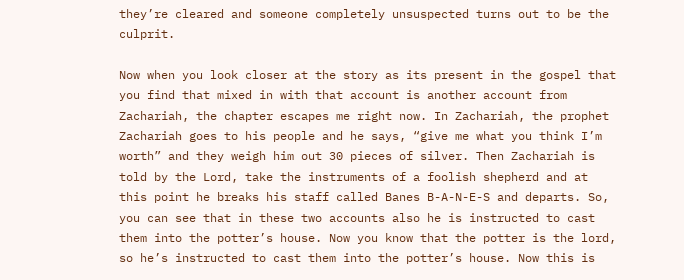they’re cleared and someone completely unsuspected turns out to be the culprit.

Now when you look closer at the story as its present in the gospel that you find that mixed in with that account is another account from Zachariah, the chapter escapes me right now. In Zachariah, the prophet Zachariah goes to his people and he says, “give me what you think I’m worth” and they weigh him out 30 pieces of silver. Then Zachariah is told by the Lord, take the instruments of a foolish shepherd and at this point he breaks his staff called Banes B-A-N-E-S and departs. So, you can see that in these two accounts also he is instructed to cast them into the potter’s house. Now you know that the potter is the lord, so he’s instructed to cast them into the potter’s house. Now this is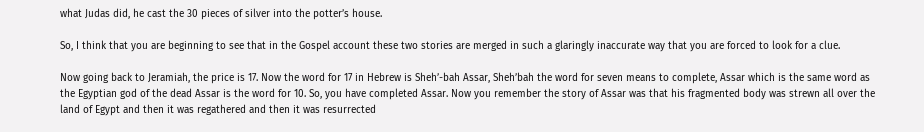what Judas did, he cast the 30 pieces of silver into the potter’s house.

So, I think that you are beginning to see that in the Gospel account these two stories are merged in such a glaringly inaccurate way that you are forced to look for a clue.

Now going back to Jeramiah, the price is 17. Now the word for 17 in Hebrew is Sheh’-bah Assar, Sheh’bah the word for seven means to complete, Assar which is the same word as the Egyptian god of the dead Assar is the word for 10. So, you have completed Assar. Now you remember the story of Assar was that his fragmented body was strewn all over the land of Egypt and then it was regathered and then it was resurrected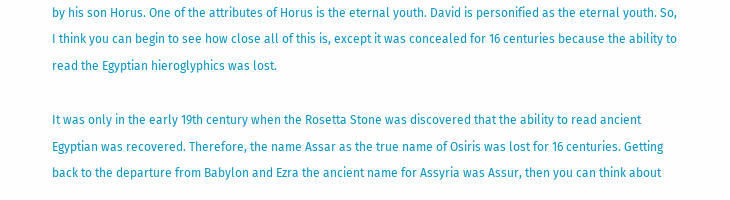by his son Horus. One of the attributes of Horus is the eternal youth. David is personified as the eternal youth. So, I think you can begin to see how close all of this is, except it was concealed for 16 centuries because the ability to read the Egyptian hieroglyphics was lost.

It was only in the early 19th century when the Rosetta Stone was discovered that the ability to read ancient Egyptian was recovered. Therefore, the name Assar as the true name of Osiris was lost for 16 centuries. Getting back to the departure from Babylon and Ezra the ancient name for Assyria was Assur, then you can think about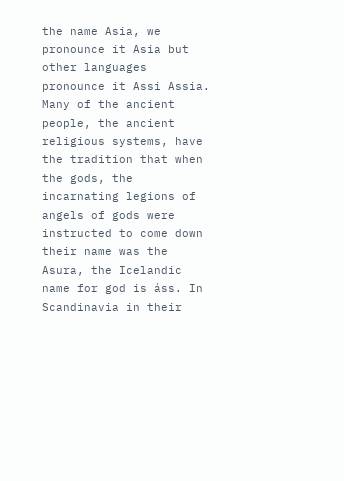the name Asia, we pronounce it Asia but other languages pronounce it Assi Assia. Many of the ancient people, the ancient religious systems, have the tradition that when the gods, the incarnating legions of angels of gods were instructed to come down their name was the Asura, the Icelandic name for god is áss. In Scandinavia in their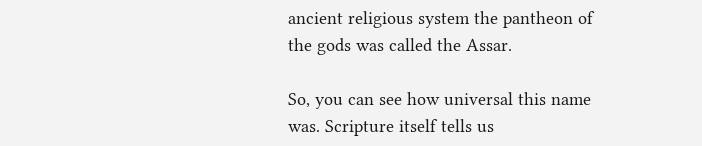ancient religious system the pantheon of the gods was called the Assar.

So, you can see how universal this name was. Scripture itself tells us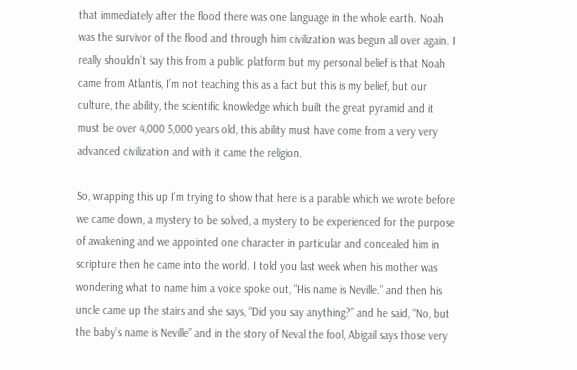that immediately after the flood there was one language in the whole earth. Noah was the survivor of the flood and through him civilization was begun all over again. I really shouldn’t say this from a public platform but my personal belief is that Noah came from Atlantis, I’m not teaching this as a fact but this is my belief, but our culture, the ability, the scientific knowledge which built the great pyramid and it must be over 4,000 5,000 years old, this ability must have come from a very very advanced civilization and with it came the religion.

So, wrapping this up I’m trying to show that here is a parable which we wrote before we came down, a mystery to be solved, a mystery to be experienced for the purpose of awakening and we appointed one character in particular and concealed him in scripture then he came into the world. I told you last week when his mother was wondering what to name him a voice spoke out, “His name is Neville.” and then his uncle came up the stairs and she says, “Did you say anything?” and he said, “No, but the baby’s name is Neville” and in the story of Neval the fool, Abigail says those very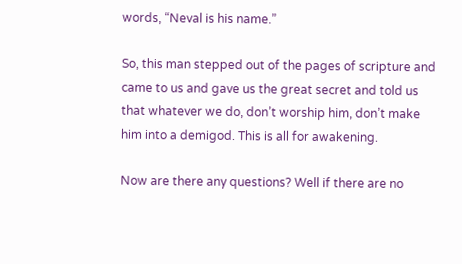words, “Neval is his name.”

So, this man stepped out of the pages of scripture and came to us and gave us the great secret and told us that whatever we do, don’t worship him, don’t make him into a demigod. This is all for awakening.

Now are there any questions? Well if there are no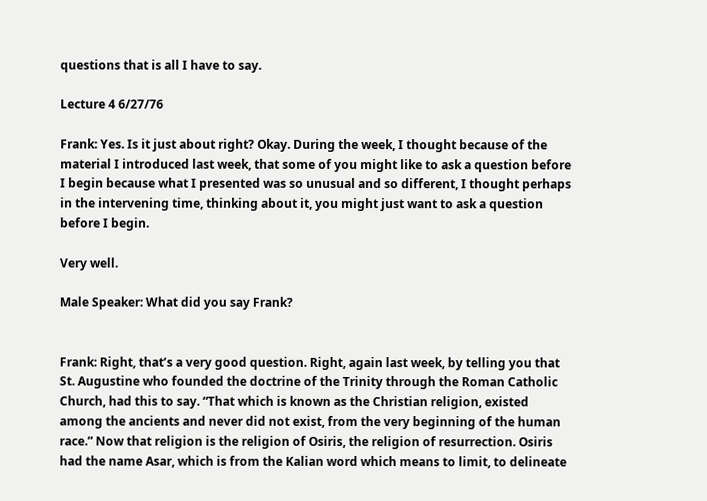questions that is all I have to say.

Lecture 4 6/27/76

Frank: Yes. Is it just about right? Okay. During the week, I thought because of the material I introduced last week, that some of you might like to ask a question before I begin because what I presented was so unusual and so different, I thought perhaps in the intervening time, thinking about it, you might just want to ask a question before I begin.

Very well.

Male Speaker: What did you say Frank?


Frank: Right, that’s a very good question. Right, again last week, by telling you that St. Augustine who founded the doctrine of the Trinity through the Roman Catholic Church, had this to say. “That which is known as the Christian religion, existed among the ancients and never did not exist, from the very beginning of the human race.” Now that religion is the religion of Osiris, the religion of resurrection. Osiris had the name Asar, which is from the Kalian word which means to limit, to delineate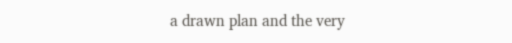a drawn plan and the very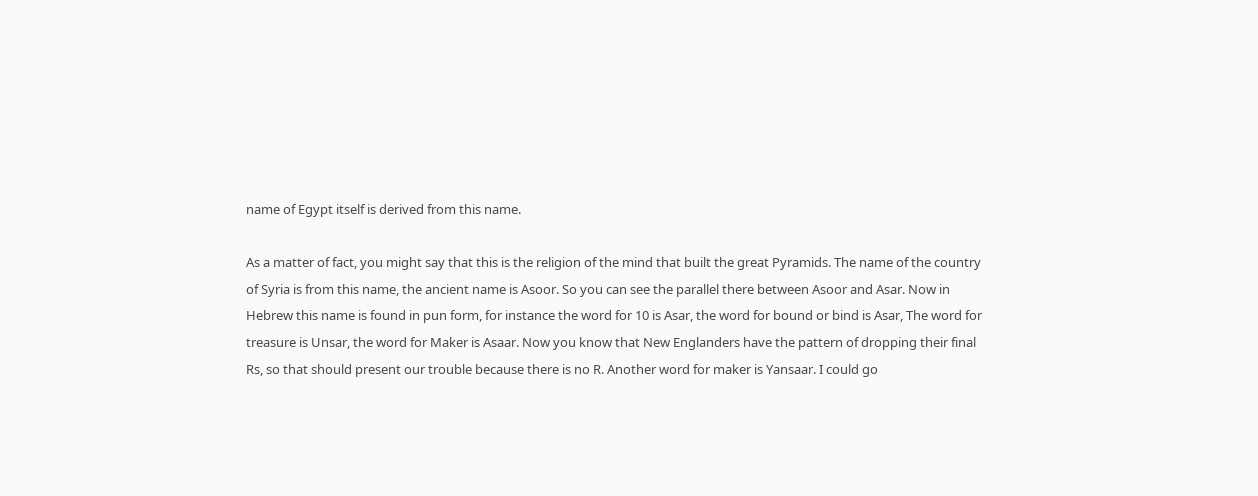name of Egypt itself is derived from this name.

As a matter of fact, you might say that this is the religion of the mind that built the great Pyramids. The name of the country of Syria is from this name, the ancient name is Asoor. So you can see the parallel there between Asoor and Asar. Now in Hebrew this name is found in pun form, for instance the word for 10 is Asar, the word for bound or bind is Asar, The word for treasure is Unsar, the word for Maker is Asaar. Now you know that New Englanders have the pattern of dropping their final Rs, so that should present our trouble because there is no R. Another word for maker is Yansaar. I could go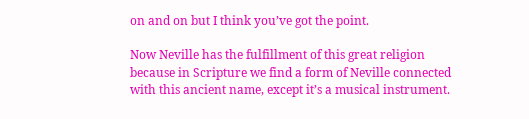on and on but I think you’ve got the point.

Now Neville has the fulfillment of this great religion because in Scripture we find a form of Neville connected with this ancient name, except it’s a musical instrument.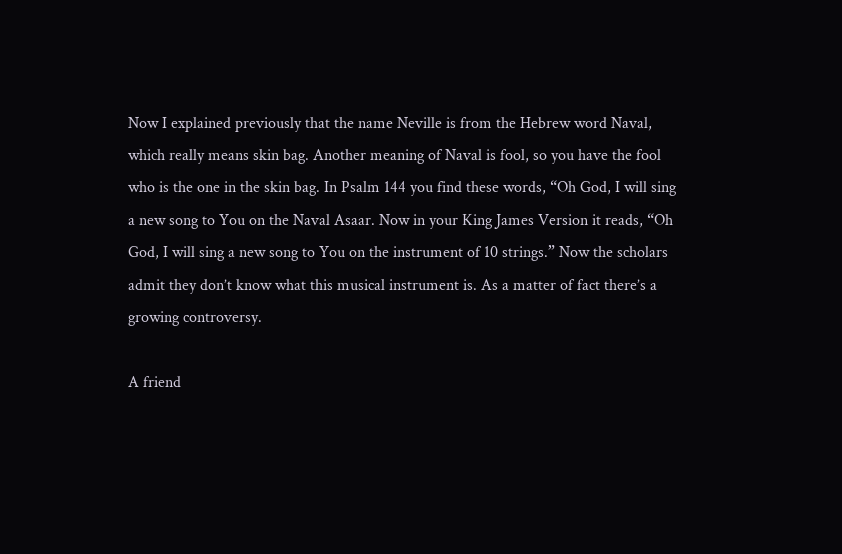Now I explained previously that the name Neville is from the Hebrew word Naval, which really means skin bag. Another meaning of Naval is fool, so you have the fool who is the one in the skin bag. In Psalm 144 you find these words, “Oh God, I will sing a new song to You on the Naval Asaar. Now in your King James Version it reads, “Oh God, I will sing a new song to You on the instrument of 10 strings.” Now the scholars admit they don’t know what this musical instrument is. As a matter of fact there’s a growing controversy.

A friend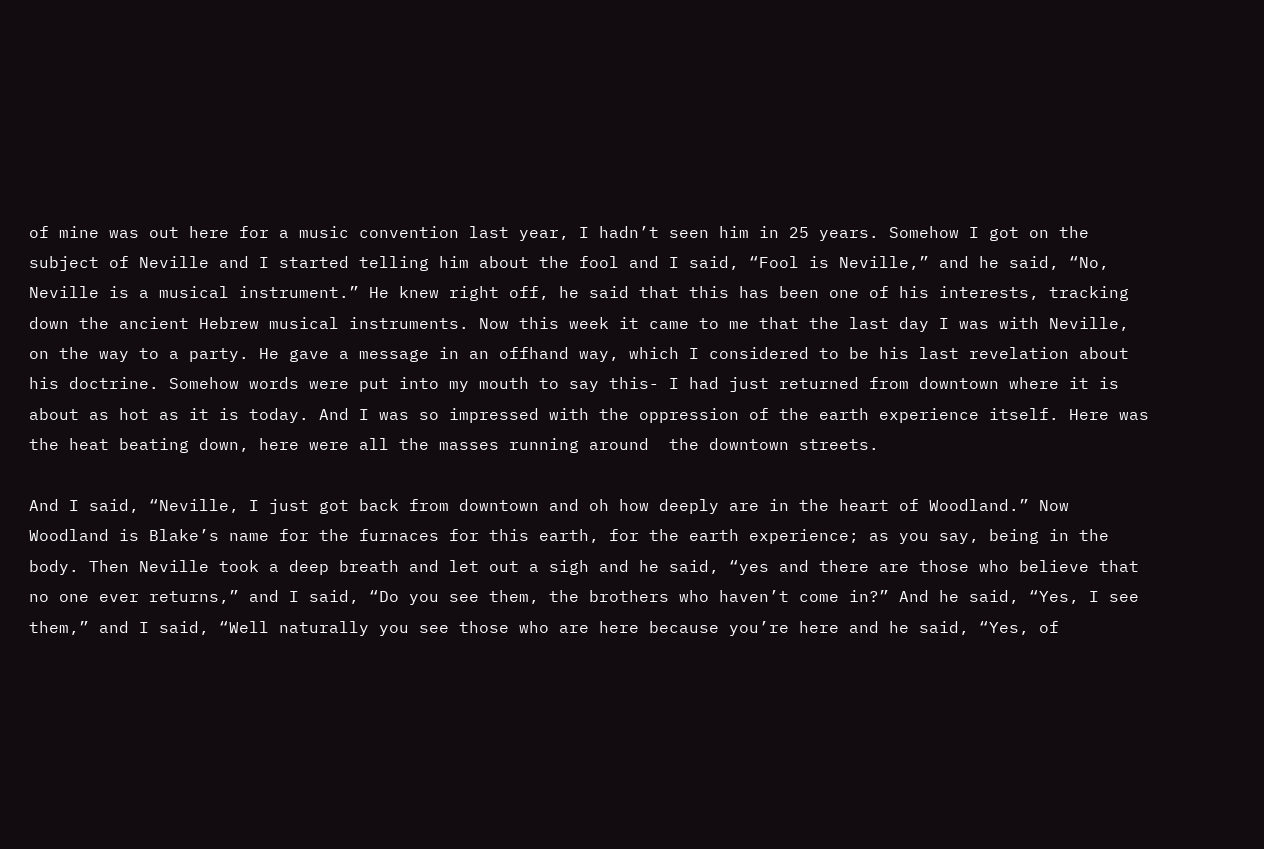of mine was out here for a music convention last year, I hadn’t seen him in 25 years. Somehow I got on the subject of Neville and I started telling him about the fool and I said, “Fool is Neville,” and he said, “No, Neville is a musical instrument.” He knew right off, he said that this has been one of his interests, tracking down the ancient Hebrew musical instruments. Now this week it came to me that the last day I was with Neville, on the way to a party. He gave a message in an offhand way, which I considered to be his last revelation about his doctrine. Somehow words were put into my mouth to say this- I had just returned from downtown where it is about as hot as it is today. And I was so impressed with the oppression of the earth experience itself. Here was the heat beating down, here were all the masses running around  the downtown streets.

And I said, “Neville, I just got back from downtown and oh how deeply are in the heart of Woodland.” Now Woodland is Blake’s name for the furnaces for this earth, for the earth experience; as you say, being in the body. Then Neville took a deep breath and let out a sigh and he said, “yes and there are those who believe that no one ever returns,” and I said, “Do you see them, the brothers who haven’t come in?” And he said, “Yes, I see them,” and I said, “Well naturally you see those who are here because you’re here and he said, “Yes, of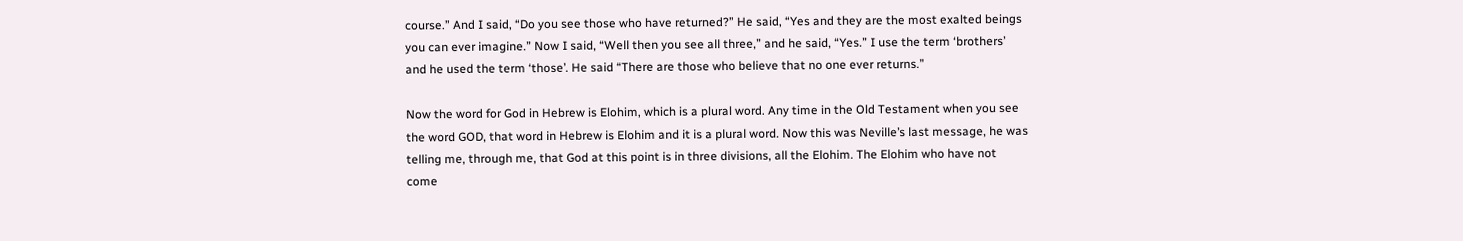course.” And I said, “Do you see those who have returned?” He said, “Yes and they are the most exalted beings you can ever imagine.” Now I said, “Well then you see all three,” and he said, “Yes.” I use the term ‘brothers’ and he used the term ‘those’. He said “There are those who believe that no one ever returns.”

Now the word for God in Hebrew is Elohim, which is a plural word. Any time in the Old Testament when you see the word GOD, that word in Hebrew is Elohim and it is a plural word. Now this was Neville’s last message, he was telling me, through me, that God at this point is in three divisions, all the Elohim. The Elohim who have not come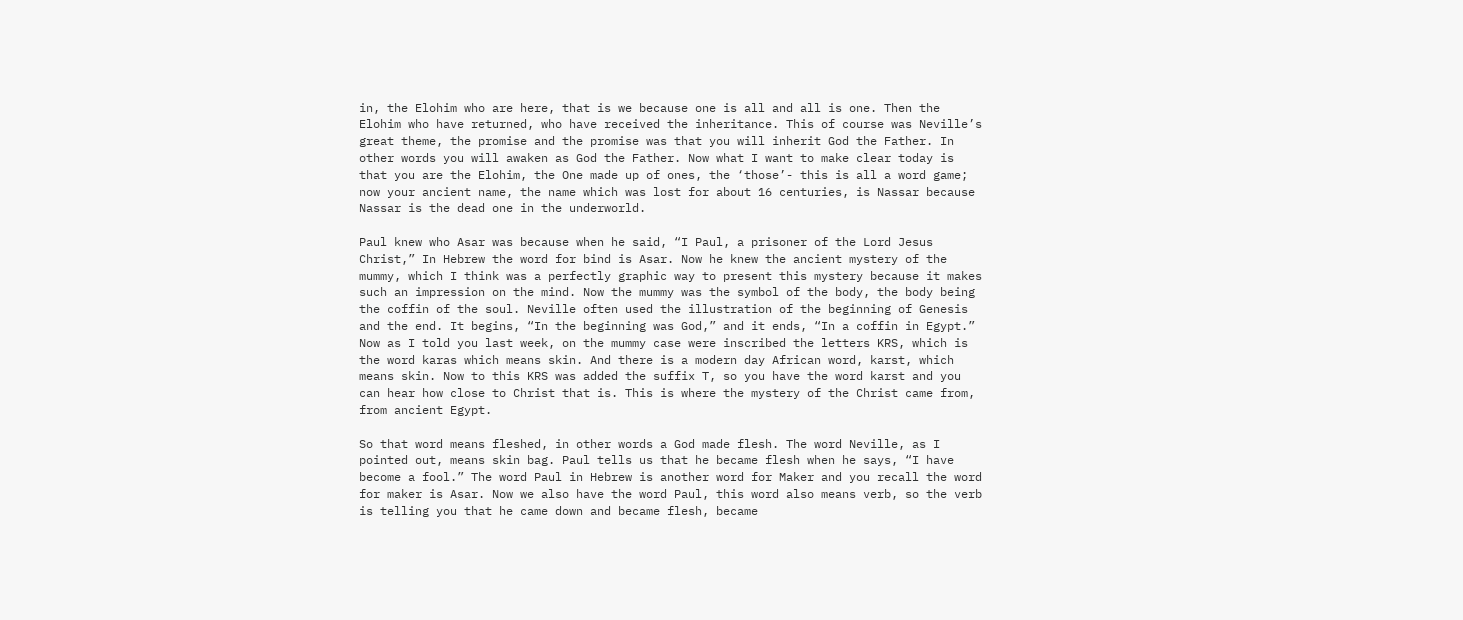in, the Elohim who are here, that is we because one is all and all is one. Then the Elohim who have returned, who have received the inheritance. This of course was Neville’s great theme, the promise and the promise was that you will inherit God the Father. In other words you will awaken as God the Father. Now what I want to make clear today is that you are the Elohim, the One made up of ones, the ‘those’- this is all a word game; now your ancient name, the name which was lost for about 16 centuries, is Nassar because Nassar is the dead one in the underworld.

Paul knew who Asar was because when he said, “I Paul, a prisoner of the Lord Jesus Christ,” In Hebrew the word for bind is Asar. Now he knew the ancient mystery of the mummy, which I think was a perfectly graphic way to present this mystery because it makes such an impression on the mind. Now the mummy was the symbol of the body, the body being the coffin of the soul. Neville often used the illustration of the beginning of Genesis and the end. It begins, “In the beginning was God,” and it ends, “In a coffin in Egypt.” Now as I told you last week, on the mummy case were inscribed the letters KRS, which is the word karas which means skin. And there is a modern day African word, karst, which means skin. Now to this KRS was added the suffix T, so you have the word karst and you can hear how close to Christ that is. This is where the mystery of the Christ came from, from ancient Egypt.

So that word means fleshed, in other words a God made flesh. The word Neville, as I pointed out, means skin bag. Paul tells us that he became flesh when he says, “I have become a fool.” The word Paul in Hebrew is another word for Maker and you recall the word for maker is Asar. Now we also have the word Paul, this word also means verb, so the verb is telling you that he came down and became flesh, became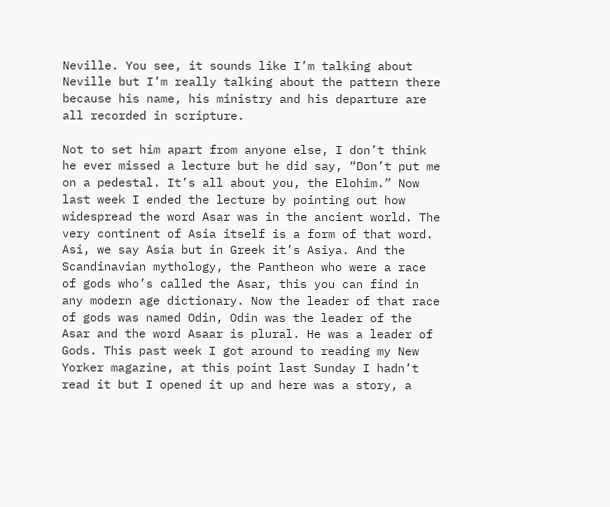Neville. You see, it sounds like I’m talking about Neville but I’m really talking about the pattern there because his name, his ministry and his departure are all recorded in scripture.

Not to set him apart from anyone else, I don’t think he ever missed a lecture but he did say, “Don’t put me on a pedestal. It’s all about you, the Elohim.” Now last week I ended the lecture by pointing out how widespread the word Asar was in the ancient world. The very continent of Asia itself is a form of that word. Asi, we say Asia but in Greek it’s Asiya. And the Scandinavian mythology, the Pantheon who were a race of gods who’s called the Asar, this you can find in any modern age dictionary. Now the leader of that race of gods was named Odin, Odin was the leader of the Asar and the word Asaar is plural. He was a leader of Gods. This past week I got around to reading my New Yorker magazine, at this point last Sunday I hadn’t read it but I opened it up and here was a story, a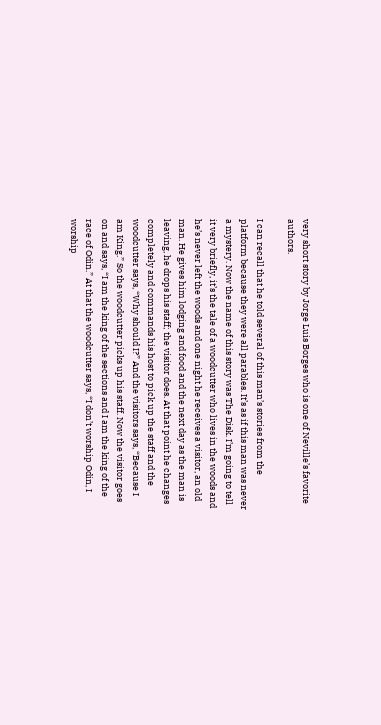very short story by Jorge Luis Borges who is one of Neville’s favorite authors.

I can recall that he told several of this man’s stories from the platform because they were all parables. It’s as if this man was never a mystery. Now the name of this story was The Disk. I’m going to tell it very briefly, it’s the tale of a woodcutter who lives in the woods and he’s never left the woods and one night he receives a visitor, an old man. He gives him lodging and food and the next day as the man is leaving, he drops his staff; the visitor does. At that point he changes completely and commands his host to pick up the staff and the woodcutter says, “Why should I?” And the visitors says, “Because I am King.” So the woodcutter picks up his staff. Now the visitor goes on and says, “I am the king of the sections and I am the king of the race of Odin.” At that the woodcutter says, “I don’t worship Odin, I worship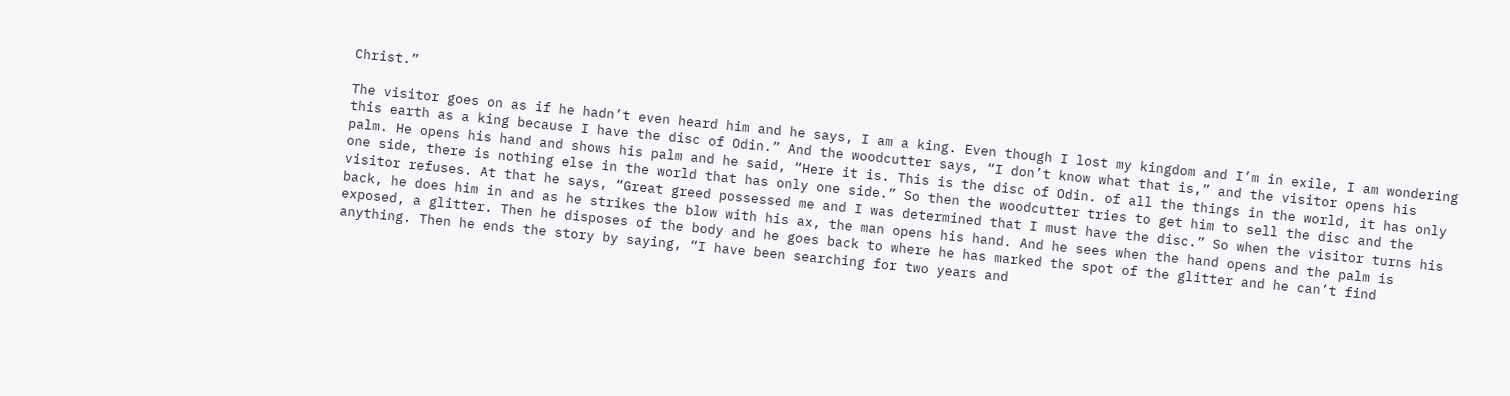Christ.”

The visitor goes on as if he hadn’t even heard him and he says, I am a king. Even though I lost my kingdom and I’m in exile, I am wondering this earth as a king because I have the disc of Odin.” And the woodcutter says, “I don’t know what that is,” and the visitor opens his palm. He opens his hand and shows his palm and he said, “Here it is. This is the disc of Odin. of all the things in the world, it has only one side, there is nothing else in the world that has only one side.” So then the woodcutter tries to get him to sell the disc and the visitor refuses. At that he says, “Great greed possessed me and I was determined that I must have the disc.” So when the visitor turns his back, he does him in and as he strikes the blow with his ax, the man opens his hand. And he sees when the hand opens and the palm is exposed, a glitter. Then he disposes of the body and he goes back to where he has marked the spot of the glitter and he can’t find anything. Then he ends the story by saying, “I have been searching for two years and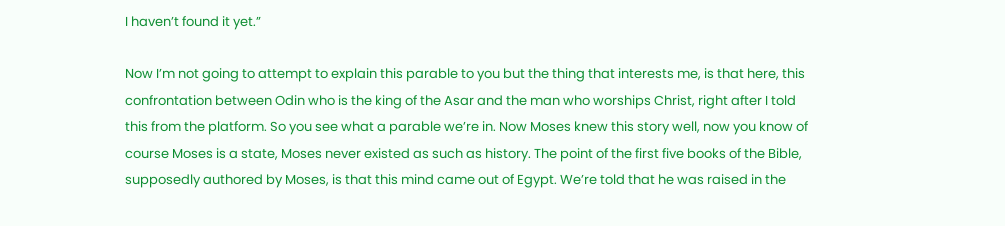I haven’t found it yet.”

Now I’m not going to attempt to explain this parable to you but the thing that interests me, is that here, this confrontation between Odin who is the king of the Asar and the man who worships Christ, right after I told this from the platform. So you see what a parable we’re in. Now Moses knew this story well, now you know of course Moses is a state, Moses never existed as such as history. The point of the first five books of the Bible, supposedly authored by Moses, is that this mind came out of Egypt. We’re told that he was raised in the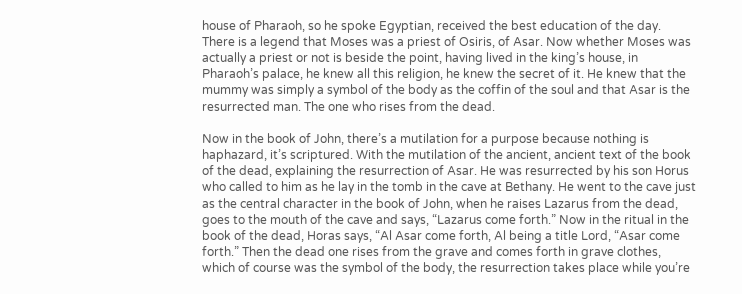house of Pharaoh, so he spoke Egyptian, received the best education of the day. There is a legend that Moses was a priest of Osiris, of Asar. Now whether Moses was actually a priest or not is beside the point, having lived in the king’s house, in Pharaoh’s palace, he knew all this religion, he knew the secret of it. He knew that the mummy was simply a symbol of the body as the coffin of the soul and that Asar is the resurrected man. The one who rises from the dead.

Now in the book of John, there’s a mutilation for a purpose because nothing is haphazard, it’s scriptured. With the mutilation of the ancient, ancient text of the book of the dead, explaining the resurrection of Asar. He was resurrected by his son Horus who called to him as he lay in the tomb in the cave at Bethany. He went to the cave just as the central character in the book of John, when he raises Lazarus from the dead, goes to the mouth of the cave and says, “Lazarus come forth.” Now in the ritual in the book of the dead, Horas says, “Al Asar come forth, Al being a title Lord, “Asar come forth.” Then the dead one rises from the grave and comes forth in grave clothes, which of course was the symbol of the body, the resurrection takes place while you’re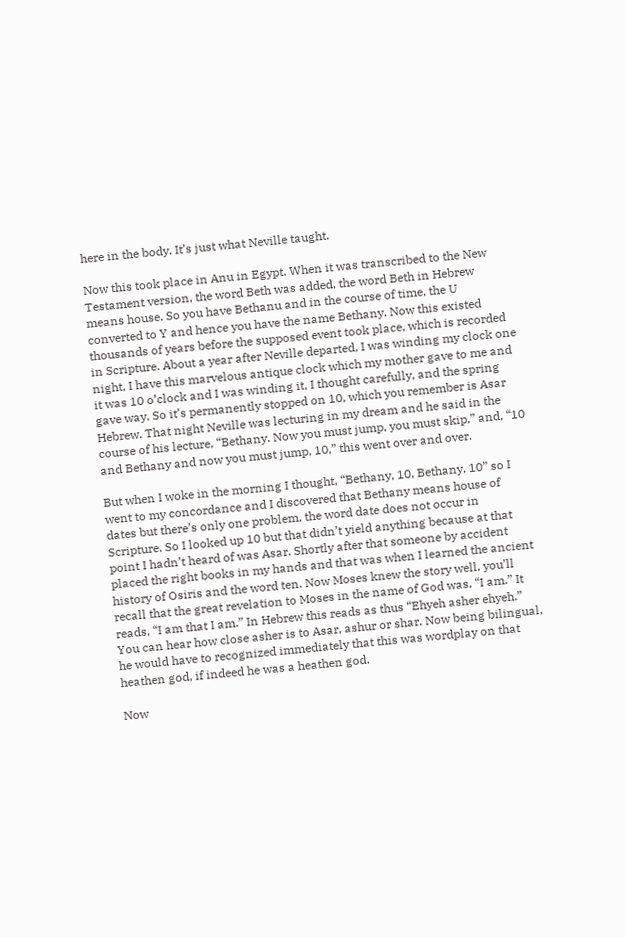here in the body. It’s just what Neville taught.

Now this took place in Anu in Egypt. When it was transcribed to the New Testament version, the word Beth was added, the word Beth in Hebrew means house. So you have Bethanu and in the course of time, the U converted to Y and hence you have the name Bethany. Now this existed thousands of years before the supposed event took place, which is recorded in Scripture. About a year after Neville departed, I was winding my clock one night, I have this marvelous antique clock which my mother gave to me and it was 10 o’clock and I was winding it, I thought carefully, and the spring gave way. So it’s permanently stopped on 10, which you remember is Asar Hebrew. That night Neville was lecturing in my dream and he said in the course of his lecture, “Bethany. Now you must jump, you must skip,” and, “10 and Bethany and now you must jump, 10,” this went over and over.

But when I woke in the morning I thought, “Bethany, 10, Bethany, 10” so I went to my concordance and I discovered that Bethany means house of dates but there’s only one problem, the word date does not occur in Scripture. So I looked up 10 but that didn’t yield anything because at that point I hadn’t heard of was Asar. Shortly after that someone by accident placed the right books in my hands and that was when I learned the ancient history of Osiris and the word ten. Now Moses knew the story well, you’ll recall that the great revelation to Moses in the name of God was, “I am.” It reads, “I am that I am.” In Hebrew this reads as thus “Ehyeh asher ehyeh.” You can hear how close asher is to Asar, ashur or shar. Now being bilingual, he would have to recognized immediately that this was wordplay on that heathen god, if indeed he was a heathen god.

Now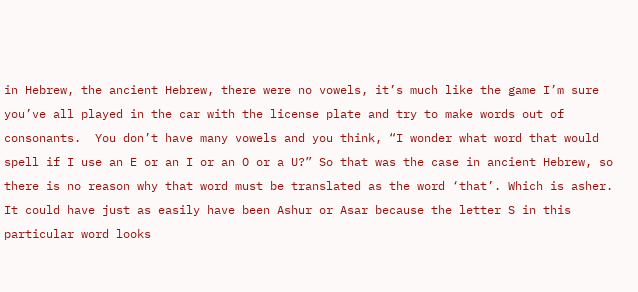in Hebrew, the ancient Hebrew, there were no vowels, it’s much like the game I’m sure you’ve all played in the car with the license plate and try to make words out of consonants.  You don’t have many vowels and you think, “I wonder what word that would spell if I use an E or an I or an O or a U?” So that was the case in ancient Hebrew, so there is no reason why that word must be translated as the word ‘that’. Which is asher. It could have just as easily have been Ashur or Asar because the letter S in this particular word looks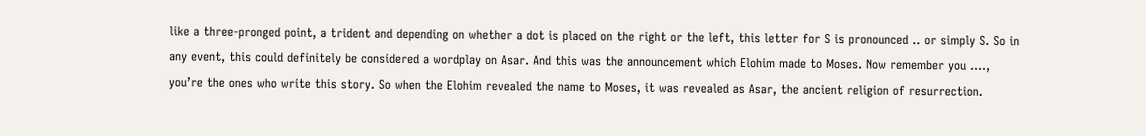like a three-pronged point, a trident and depending on whether a dot is placed on the right or the left, this letter for S is pronounced .. or simply S. So in any event, this could definitely be considered a wordplay on Asar. And this was the announcement which Elohim made to Moses. Now remember you …., you’re the ones who write this story. So when the Elohim revealed the name to Moses, it was revealed as Asar, the ancient religion of resurrection.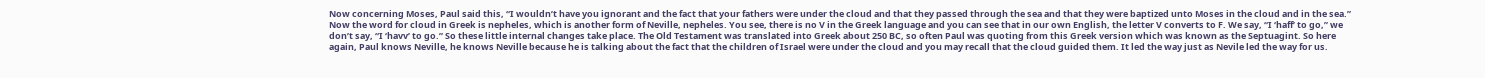Now concerning Moses, Paul said this, “I wouldn’t have you ignorant and the fact that your fathers were under the cloud and that they passed through the sea and that they were baptized unto Moses in the cloud and in the sea.” Now the word for cloud in Greek is nepheles, which is another form of Neville, nepheles. You see, there is no V in the Greek language and you can see that in our own English, the letter V converts to F. We say, “I ‘haff’ to go,” we don’t say, “I ‘havv’ to go.” So these little internal changes take place. The Old Testament was translated into Greek about 250 BC, so often Paul was quoting from this Greek version which was known as the Septuagint. So here again, Paul knows Neville, he knows Neville because he is talking about the fact that the children of Israel were under the cloud and you may recall that the cloud guided them. It led the way just as Nevile led the way for us.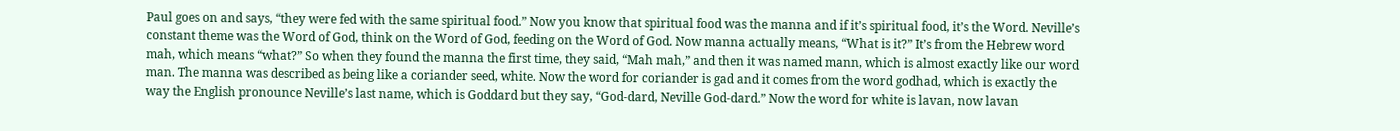Paul goes on and says, “they were fed with the same spiritual food.” Now you know that spiritual food was the manna and if it’s spiritual food, it’s the Word. Neville’s constant theme was the Word of God, think on the Word of God, feeding on the Word of God. Now manna actually means, “What is it?” It’s from the Hebrew word mah, which means “what?” So when they found the manna the first time, they said, “Mah mah,” and then it was named mann, which is almost exactly like our word man. The manna was described as being like a coriander seed, white. Now the word for coriander is gad and it comes from the word godhad, which is exactly the way the English pronounce Neville’s last name, which is Goddard but they say, “God-dard, Neville God-dard.” Now the word for white is lavan, now lavan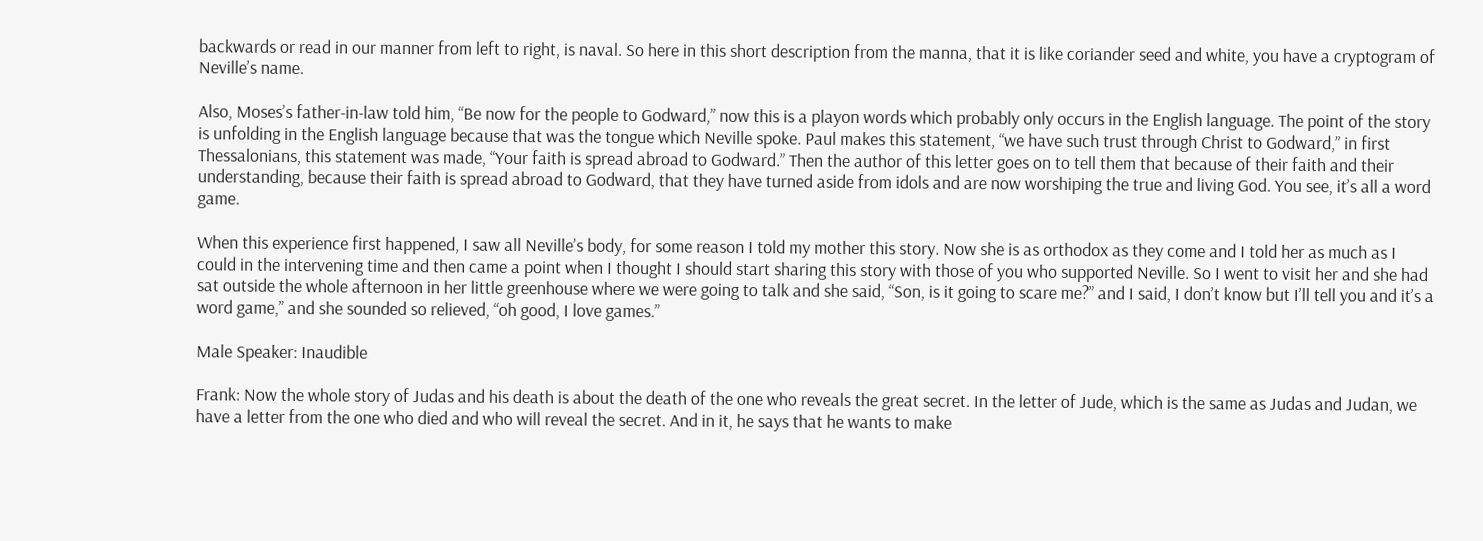backwards or read in our manner from left to right, is naval. So here in this short description from the manna, that it is like coriander seed and white, you have a cryptogram of Neville’s name.

Also, Moses’s father-in-law told him, “Be now for the people to Godward,” now this is a playon words which probably only occurs in the English language. The point of the story is unfolding in the English language because that was the tongue which Neville spoke. Paul makes this statement, “we have such trust through Christ to Godward,” in first Thessalonians, this statement was made, “Your faith is spread abroad to Godward.” Then the author of this letter goes on to tell them that because of their faith and their understanding, because their faith is spread abroad to Godward, that they have turned aside from idols and are now worshiping the true and living God. You see, it’s all a word game.

When this experience first happened, I saw all Neville’s body, for some reason I told my mother this story. Now she is as orthodox as they come and I told her as much as I could in the intervening time and then came a point when I thought I should start sharing this story with those of you who supported Neville. So I went to visit her and she had sat outside the whole afternoon in her little greenhouse where we were going to talk and she said, “Son, is it going to scare me?” and I said, I don’t know but I’ll tell you and it’s a word game,” and she sounded so relieved, “oh good, I love games.”

Male Speaker: Inaudible

Frank: Now the whole story of Judas and his death is about the death of the one who reveals the great secret. In the letter of Jude, which is the same as Judas and Judan, we have a letter from the one who died and who will reveal the secret. And in it, he says that he wants to make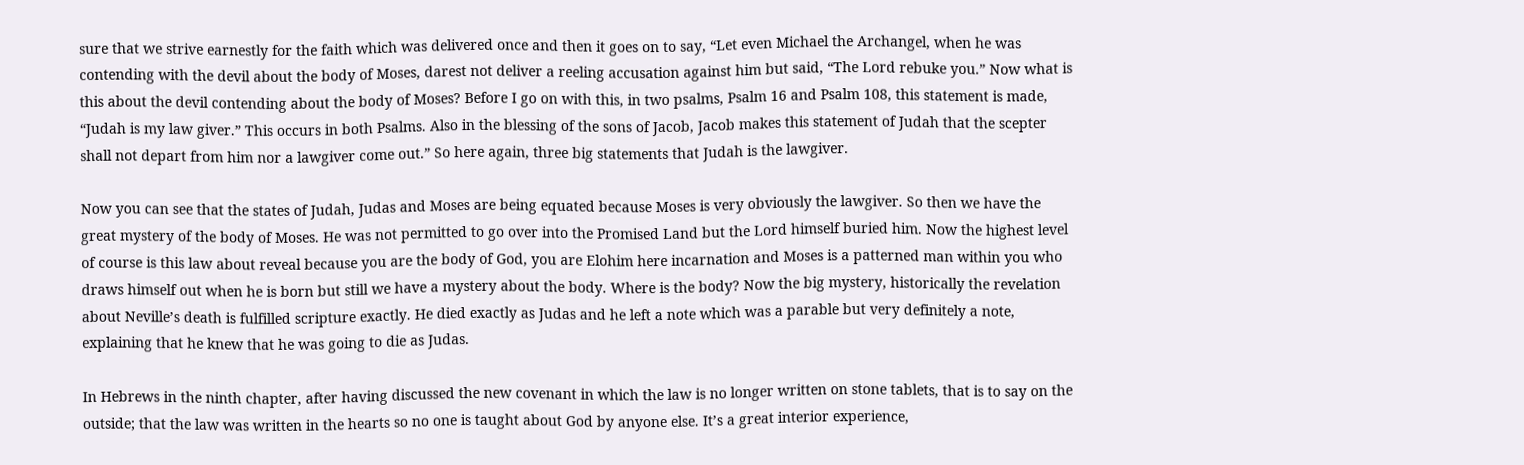sure that we strive earnestly for the faith which was delivered once and then it goes on to say, “Let even Michael the Archangel, when he was contending with the devil about the body of Moses, darest not deliver a reeling accusation against him but said, “The Lord rebuke you.” Now what is this about the devil contending about the body of Moses? Before I go on with this, in two psalms, Psalm 16 and Psalm 108, this statement is made, “Judah is my law giver.” This occurs in both Psalms. Also in the blessing of the sons of Jacob, Jacob makes this statement of Judah that the scepter shall not depart from him nor a lawgiver come out.” So here again, three big statements that Judah is the lawgiver.

Now you can see that the states of Judah, Judas and Moses are being equated because Moses is very obviously the lawgiver. So then we have the great mystery of the body of Moses. He was not permitted to go over into the Promised Land but the Lord himself buried him. Now the highest level of course is this law about reveal because you are the body of God, you are Elohim here incarnation and Moses is a patterned man within you who draws himself out when he is born but still we have a mystery about the body. Where is the body? Now the big mystery, historically the revelation about Neville’s death is fulfilled scripture exactly. He died exactly as Judas and he left a note which was a parable but very definitely a note, explaining that he knew that he was going to die as Judas.

In Hebrews in the ninth chapter, after having discussed the new covenant in which the law is no longer written on stone tablets, that is to say on the outside; that the law was written in the hearts so no one is taught about God by anyone else. It’s a great interior experience,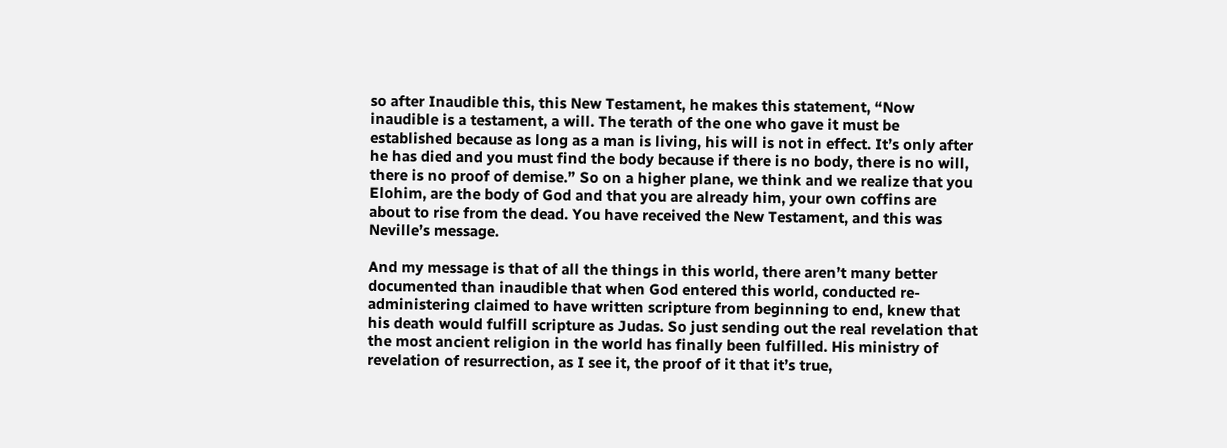so after Inaudible this, this New Testament, he makes this statement, “Now inaudible is a testament, a will. The terath of the one who gave it must be established because as long as a man is living, his will is not in effect. It’s only after he has died and you must find the body because if there is no body, there is no will, there is no proof of demise.” So on a higher plane, we think and we realize that you Elohim, are the body of God and that you are already him, your own coffins are about to rise from the dead. You have received the New Testament, and this was Neville’s message.

And my message is that of all the things in this world, there aren’t many better documented than inaudible that when God entered this world, conducted re-administering claimed to have written scripture from beginning to end, knew that his death would fulfill scripture as Judas. So just sending out the real revelation that the most ancient religion in the world has finally been fulfilled. His ministry of revelation of resurrection, as I see it, the proof of it that it’s true,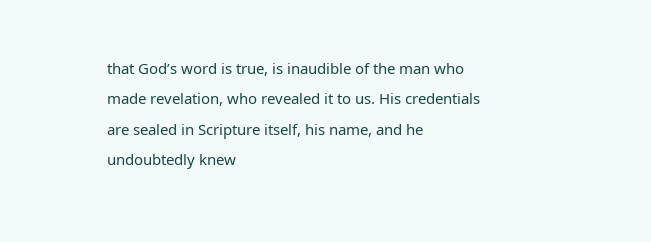that God’s word is true, is inaudible of the man who made revelation, who revealed it to us. His credentials are sealed in Scripture itself, his name, and he undoubtedly knew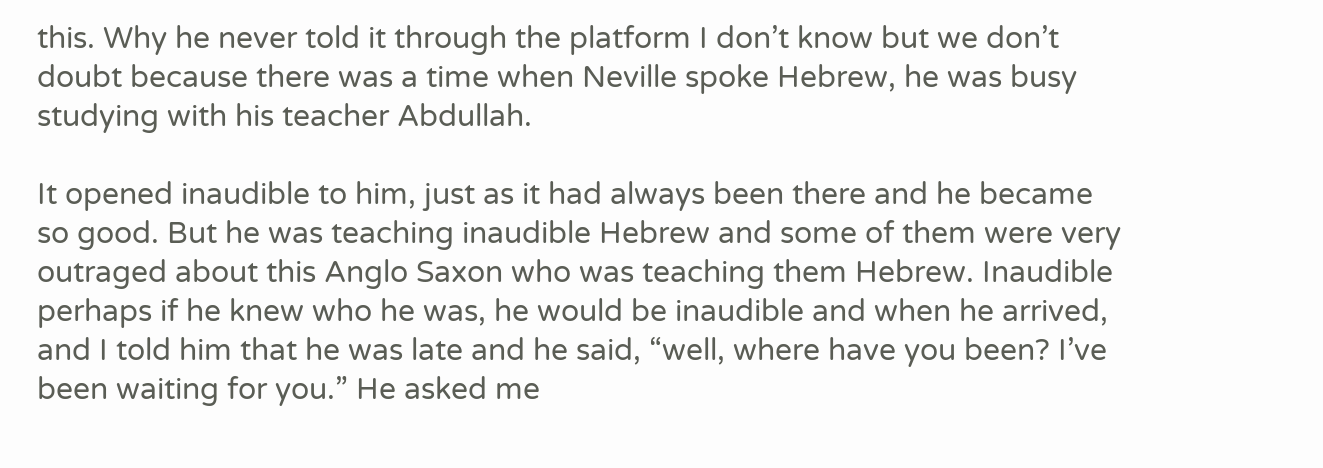this. Why he never told it through the platform I don’t know but we don’t doubt because there was a time when Neville spoke Hebrew, he was busy studying with his teacher Abdullah.

It opened inaudible to him, just as it had always been there and he became so good. But he was teaching inaudible Hebrew and some of them were very outraged about this Anglo Saxon who was teaching them Hebrew. Inaudible perhaps if he knew who he was, he would be inaudible and when he arrived, and I told him that he was late and he said, “well, where have you been? I’ve been waiting for you.” He asked me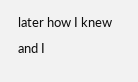later how I knew and I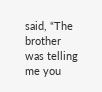said, “The brother was telling me you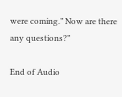were coming.” Now are there any questions?”

End of Audio